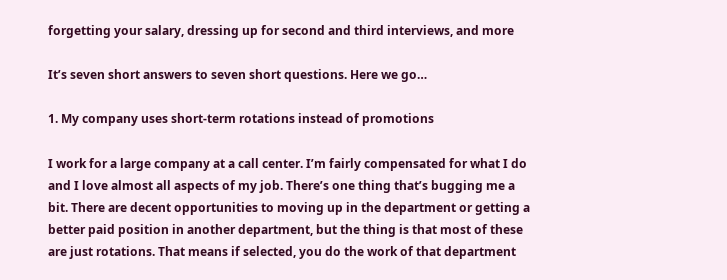forgetting your salary, dressing up for second and third interviews, and more

It’s seven short answers to seven short questions. Here we go…

1. My company uses short-term rotations instead of promotions

I work for a large company at a call center. I’m fairly compensated for what I do and I love almost all aspects of my job. There’s one thing that’s bugging me a bit. There are decent opportunities to moving up in the department or getting a better paid position in another department, but the thing is that most of these are just rotations. That means if selected, you do the work of that department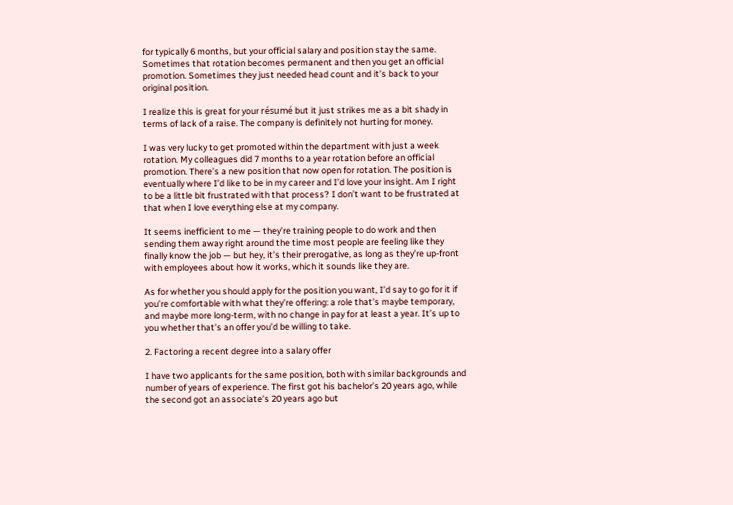for typically 6 months, but your official salary and position stay the same. Sometimes that rotation becomes permanent and then you get an official promotion. Sometimes they just needed head count and it’s back to your original position.

I realize this is great for your résumé but it just strikes me as a bit shady in terms of lack of a raise. The company is definitely not hurting for money.

I was very lucky to get promoted within the department with just a week rotation. My colleagues did 7 months to a year rotation before an official promotion. There’s a new position that now open for rotation. The position is eventually where I’d like to be in my career and I’d love your insight. Am I right to be a little bit frustrated with that process? I don’t want to be frustrated at that when I love everything else at my company.

It seems inefficient to me — they’re training people to do work and then sending them away right around the time most people are feeling like they finally know the job — but hey, it’s their prerogative, as long as they’re up-front with employees about how it works, which it sounds like they are.

As for whether you should apply for the position you want, I’d say to go for it if you’re comfortable with what they’re offering: a role that’s maybe temporary, and maybe more long-term, with no change in pay for at least a year. It’s up to you whether that’s an offer you’d be willing to take.

2. Factoring a recent degree into a salary offer

I have two applicants for the same position, both with similar backgrounds and number of years of experience. The first got his bachelor’s 20 years ago, while the second got an associate’s 20 years ago but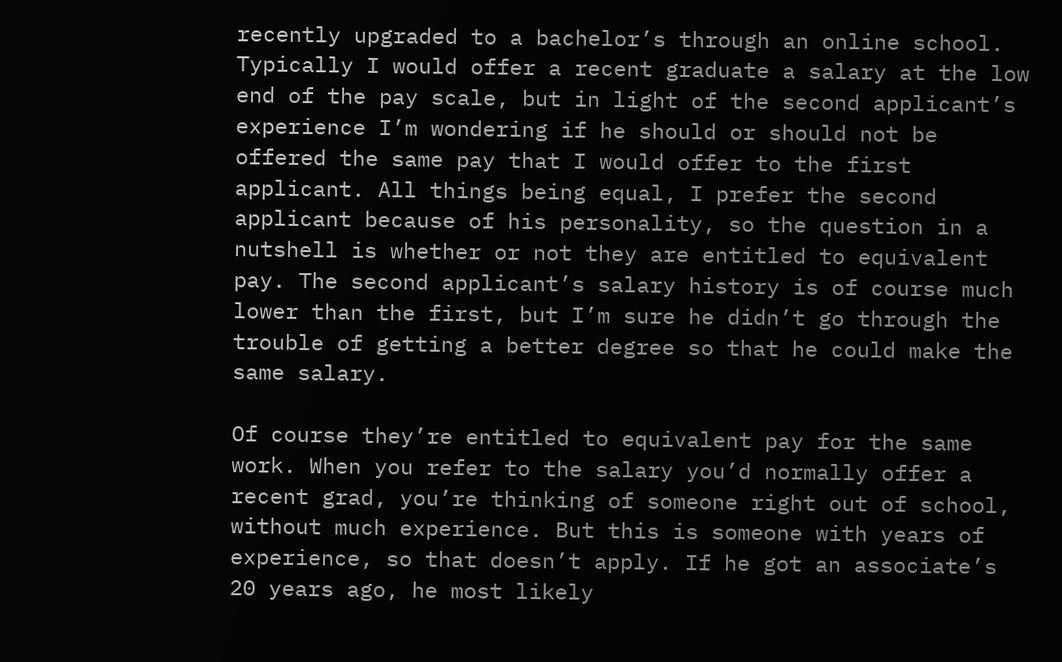recently upgraded to a bachelor’s through an online school. Typically I would offer a recent graduate a salary at the low end of the pay scale, but in light of the second applicant’s experience I’m wondering if he should or should not be offered the same pay that I would offer to the first applicant. All things being equal, I prefer the second applicant because of his personality, so the question in a nutshell is whether or not they are entitled to equivalent pay. The second applicant’s salary history is of course much lower than the first, but I’m sure he didn’t go through the trouble of getting a better degree so that he could make the same salary.

Of course they’re entitled to equivalent pay for the same work. When you refer to the salary you’d normally offer a recent grad, you’re thinking of someone right out of school, without much experience. But this is someone with years of experience, so that doesn’t apply. If he got an associate’s 20 years ago, he most likely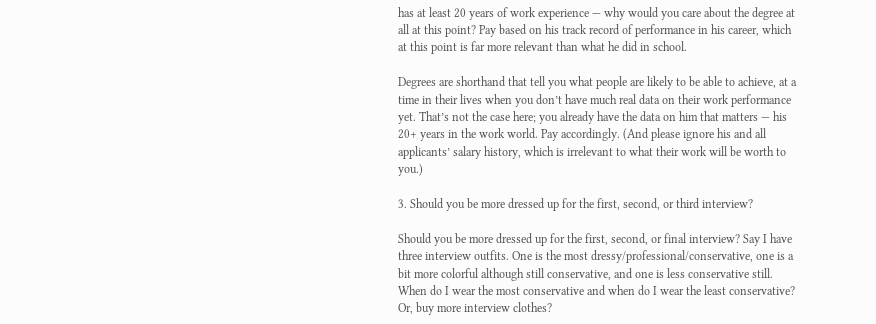has at least 20 years of work experience — why would you care about the degree at all at this point? Pay based on his track record of performance in his career, which at this point is far more relevant than what he did in school.

Degrees are shorthand that tell you what people are likely to be able to achieve, at a time in their lives when you don’t have much real data on their work performance yet. That’s not the case here; you already have the data on him that matters — his 20+ years in the work world. Pay accordingly. (And please ignore his and all applicants’ salary history, which is irrelevant to what their work will be worth to you.)

3. Should you be more dressed up for the first, second, or third interview?

Should you be more dressed up for the first, second, or final interview? Say I have three interview outfits. One is the most dressy/professional/conservative, one is a bit more colorful although still conservative, and one is less conservative still. When do I wear the most conservative and when do I wear the least conservative? Or, buy more interview clothes?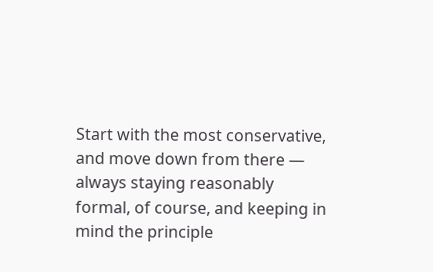Start with the most conservative, and move down from there — always staying reasonably formal, of course, and keeping in mind the principle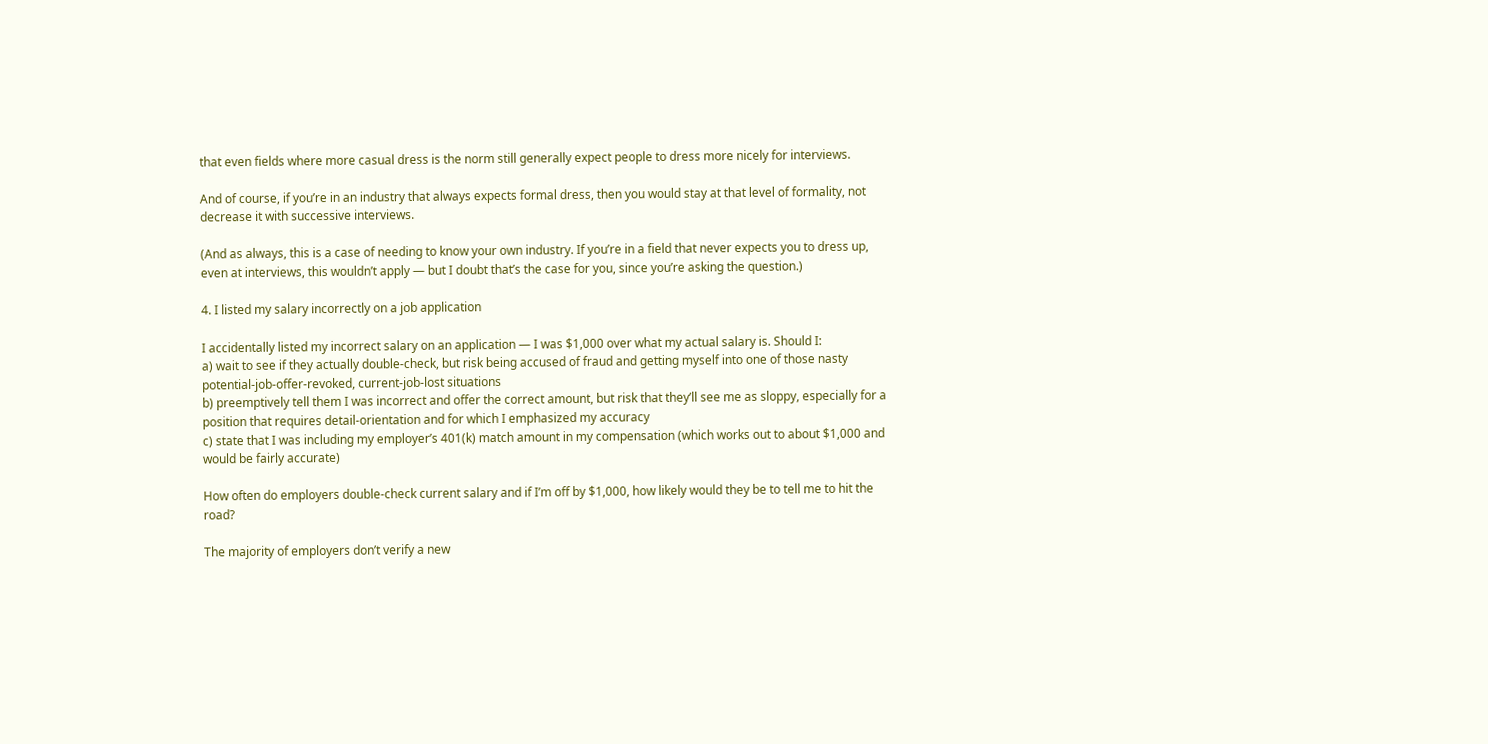that even fields where more casual dress is the norm still generally expect people to dress more nicely for interviews.

And of course, if you’re in an industry that always expects formal dress, then you would stay at that level of formality, not decrease it with successive interviews.

(And as always, this is a case of needing to know your own industry. If you’re in a field that never expects you to dress up, even at interviews, this wouldn’t apply — but I doubt that’s the case for you, since you’re asking the question.)

4. I listed my salary incorrectly on a job application

I accidentally listed my incorrect salary on an application — I was $1,000 over what my actual salary is. Should I:
a) wait to see if they actually double-check, but risk being accused of fraud and getting myself into one of those nasty potential-job-offer-revoked, current-job-lost situations
b) preemptively tell them I was incorrect and offer the correct amount, but risk that they’ll see me as sloppy, especially for a position that requires detail-orientation and for which I emphasized my accuracy
c) state that I was including my employer’s 401(k) match amount in my compensation (which works out to about $1,000 and would be fairly accurate)

How often do employers double-check current salary and if I’m off by $1,000, how likely would they be to tell me to hit the road?

The majority of employers don’t verify a new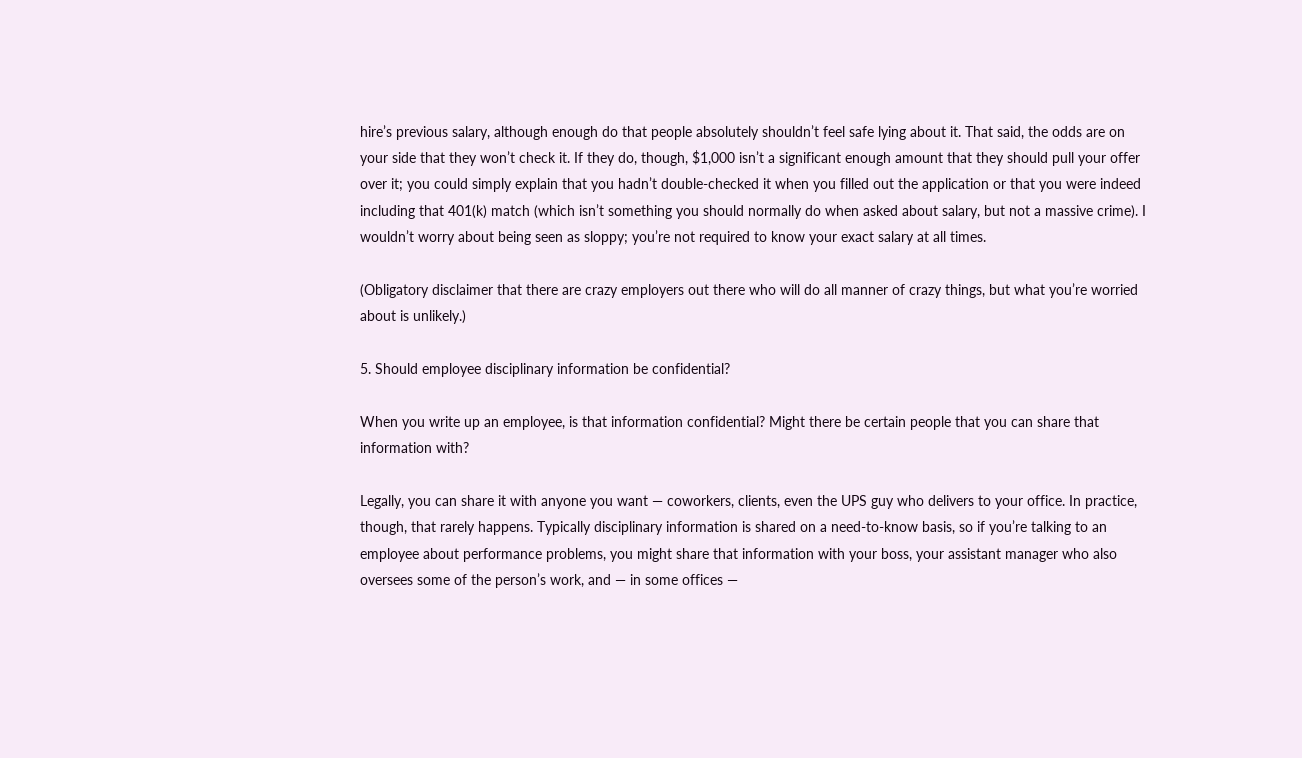hire’s previous salary, although enough do that people absolutely shouldn’t feel safe lying about it. That said, the odds are on your side that they won’t check it. If they do, though, $1,000 isn’t a significant enough amount that they should pull your offer over it; you could simply explain that you hadn’t double-checked it when you filled out the application or that you were indeed including that 401(k) match (which isn’t something you should normally do when asked about salary, but not a massive crime). I wouldn’t worry about being seen as sloppy; you’re not required to know your exact salary at all times.

(Obligatory disclaimer that there are crazy employers out there who will do all manner of crazy things, but what you’re worried about is unlikely.)

5. Should employee disciplinary information be confidential?

When you write up an employee, is that information confidential? Might there be certain people that you can share that information with?

Legally, you can share it with anyone you want — coworkers, clients, even the UPS guy who delivers to your office. In practice, though, that rarely happens. Typically disciplinary information is shared on a need-to-know basis, so if you’re talking to an employee about performance problems, you might share that information with your boss, your assistant manager who also oversees some of the person’s work, and — in some offices —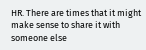HR. There are times that it might make sense to share it with someone else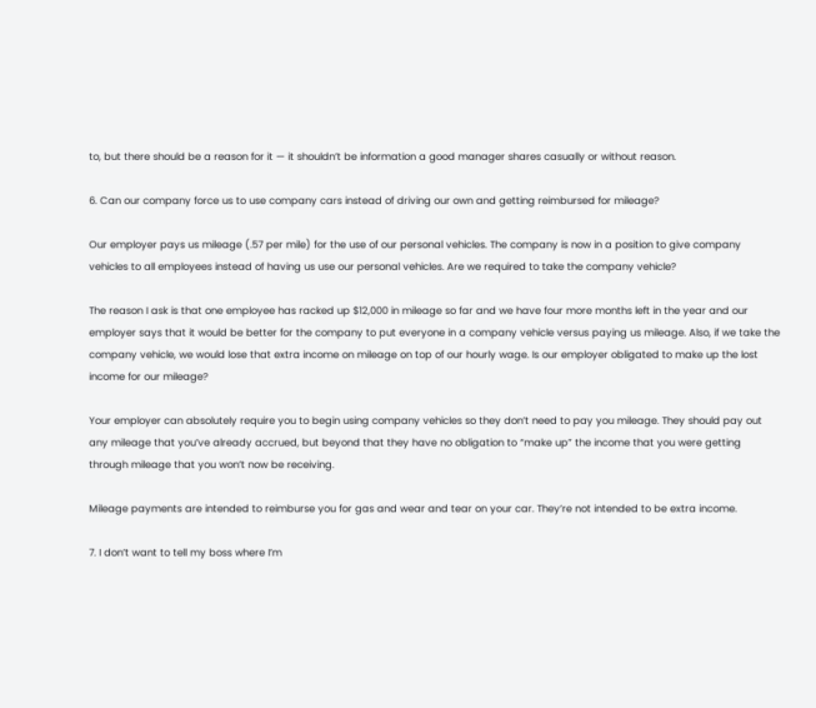to, but there should be a reason for it — it shouldn’t be information a good manager shares casually or without reason.

6. Can our company force us to use company cars instead of driving our own and getting reimbursed for mileage?

Our employer pays us mileage (.57 per mile) for the use of our personal vehicles. The company is now in a position to give company vehicles to all employees instead of having us use our personal vehicles. Are we required to take the company vehicle?

The reason I ask is that one employee has racked up $12,000 in mileage so far and we have four more months left in the year and our employer says that it would be better for the company to put everyone in a company vehicle versus paying us mileage. Also, if we take the company vehicle, we would lose that extra income on mileage on top of our hourly wage. Is our employer obligated to make up the lost income for our mileage?

Your employer can absolutely require you to begin using company vehicles so they don’t need to pay you mileage. They should pay out any mileage that you’ve already accrued, but beyond that they have no obligation to “make up” the income that you were getting through mileage that you won’t now be receiving.

Mileage payments are intended to reimburse you for gas and wear and tear on your car. They’re not intended to be extra income.

7. I don’t want to tell my boss where I’m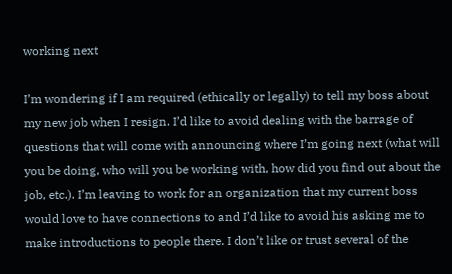working next

I’m wondering if I am required (ethically or legally) to tell my boss about my new job when I resign. I’d like to avoid dealing with the barrage of questions that will come with announcing where I’m going next (what will you be doing, who will you be working with, how did you find out about the job, etc.). I’m leaving to work for an organization that my current boss would love to have connections to and I’d like to avoid his asking me to make introductions to people there. I don’t like or trust several of the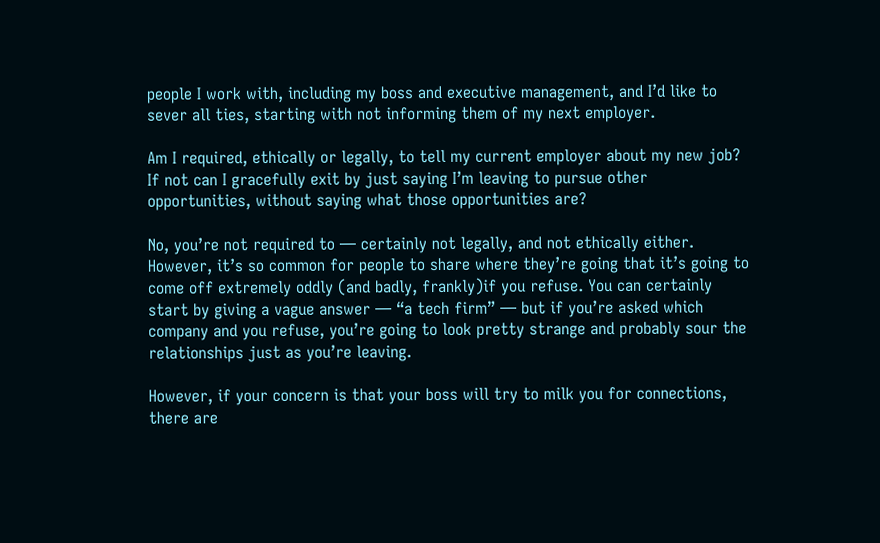people I work with, including my boss and executive management, and I’d like to sever all ties, starting with not informing them of my next employer.

Am I required, ethically or legally, to tell my current employer about my new job? If not can I gracefully exit by just saying I’m leaving to pursue other opportunities, without saying what those opportunities are?

No, you’re not required to — certainly not legally, and not ethically either. However, it’s so common for people to share where they’re going that it’s going to come off extremely oddly (and badly, frankly)if you refuse. You can certainly start by giving a vague answer — “a tech firm” — but if you’re asked which company and you refuse, you’re going to look pretty strange and probably sour the relationships just as you’re leaving.

However, if your concern is that your boss will try to milk you for connections, there are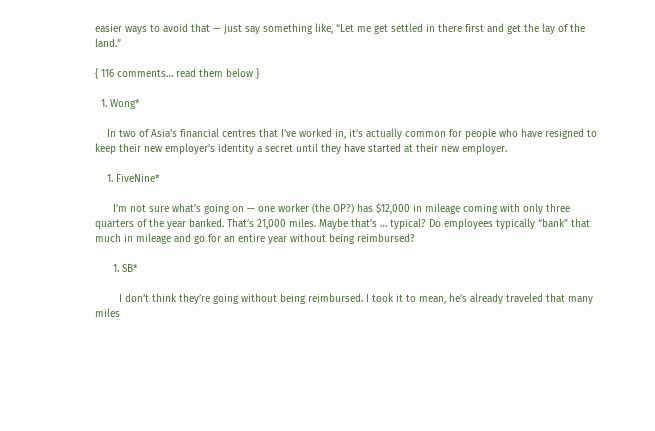easier ways to avoid that — just say something like, “Let me get settled in there first and get the lay of the land.”

{ 116 comments… read them below }

  1. Wong*

    In two of Asia’s financial centres that I’ve worked in, it’s actually common for people who have resigned to keep their new employer’s identity a secret until they have started at their new employer.

    1. FiveNine*

      I’m not sure what’s going on — one worker (the OP?) has $12,000 in mileage coming with only three quarters of the year banked. That’s 21,000 miles. Maybe that’s … typical? Do employees typically “bank” that much in mileage and go for an entire year without being reimbursed?

      1. SB*

        I don’t think they’re going without being reimbursed. I took it to mean, he’s already traveled that many miles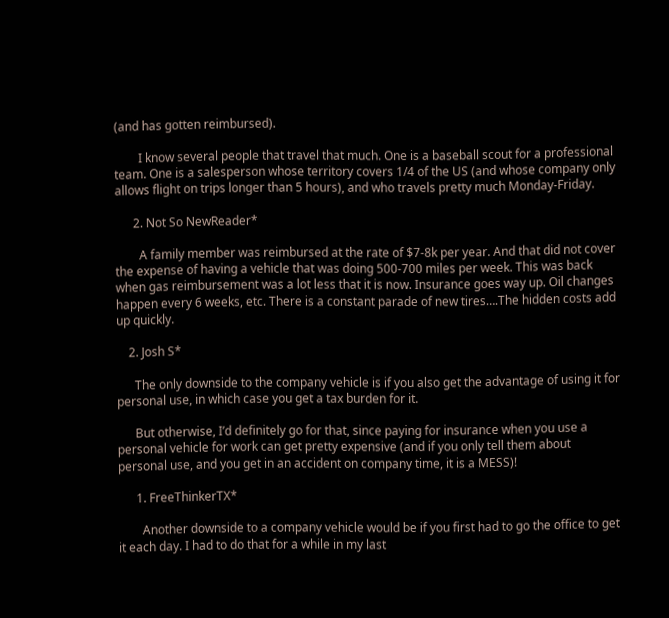(and has gotten reimbursed).

        I know several people that travel that much. One is a baseball scout for a professional team. One is a salesperson whose territory covers 1/4 of the US (and whose company only allows flight on trips longer than 5 hours), and who travels pretty much Monday-Friday.

      2. Not So NewReader*

        A family member was reimbursed at the rate of $7-8k per year. And that did not cover the expense of having a vehicle that was doing 500-700 miles per week. This was back when gas reimbursement was a lot less that it is now. Insurance goes way up. Oil changes happen every 6 weeks, etc. There is a constant parade of new tires….The hidden costs add up quickly.

    2. Josh S*

      The only downside to the company vehicle is if you also get the advantage of using it for personal use, in which case you get a tax burden for it.

      But otherwise, I’d definitely go for that, since paying for insurance when you use a personal vehicle for work can get pretty expensive (and if you only tell them about personal use, and you get in an accident on company time, it is a MESS)!

      1. FreeThinkerTX*

        Another downside to a company vehicle would be if you first had to go the office to get it each day. I had to do that for a while in my last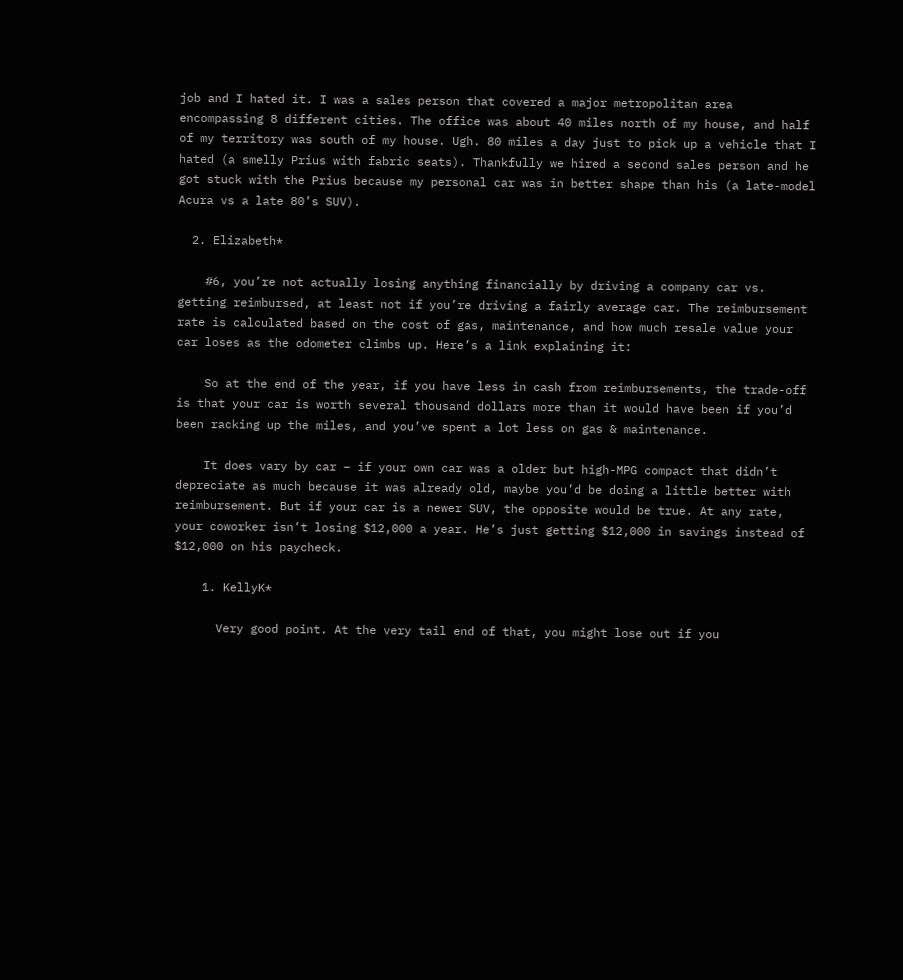job and I hated it. I was a sales person that covered a major metropolitan area encompassing 8 different cities. The office was about 40 miles north of my house, and half of my territory was south of my house. Ugh. 80 miles a day just to pick up a vehicle that I hated (a smelly Prius with fabric seats). Thankfully we hired a second sales person and he got stuck with the Prius because my personal car was in better shape than his (a late-model Acura vs a late 80’s SUV).

  2. Elizabeth*

    #6, you’re not actually losing anything financially by driving a company car vs. getting reimbursed, at least not if you’re driving a fairly average car. The reimbursement rate is calculated based on the cost of gas, maintenance, and how much resale value your car loses as the odometer climbs up. Here’s a link explaining it:

    So at the end of the year, if you have less in cash from reimbursements, the trade-off is that your car is worth several thousand dollars more than it would have been if you’d been racking up the miles, and you’ve spent a lot less on gas & maintenance.

    It does vary by car – if your own car was a older but high-MPG compact that didn’t depreciate as much because it was already old, maybe you’d be doing a little better with reimbursement. But if your car is a newer SUV, the opposite would be true. At any rate, your coworker isn’t losing $12,000 a year. He’s just getting $12,000 in savings instead of $12,000 on his paycheck.

    1. KellyK*

      Very good point. At the very tail end of that, you might lose out if you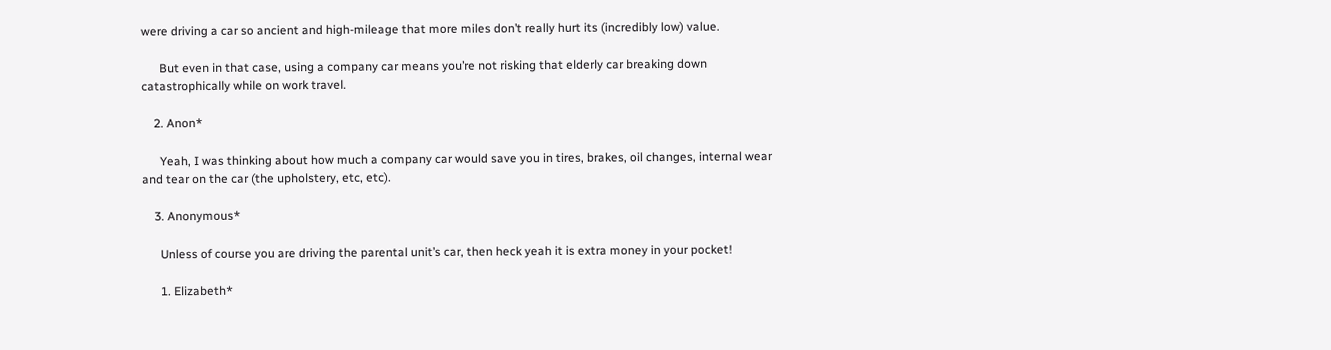were driving a car so ancient and high-mileage that more miles don’t really hurt its (incredibly low) value.

      But even in that case, using a company car means you’re not risking that elderly car breaking down catastrophically while on work travel.

    2. Anon*

      Yeah, I was thinking about how much a company car would save you in tires, brakes, oil changes, internal wear and tear on the car (the upholstery, etc, etc).

    3. Anonymous*

      Unless of course you are driving the parental unit’s car, then heck yeah it is extra money in your pocket!

      1. Elizabeth*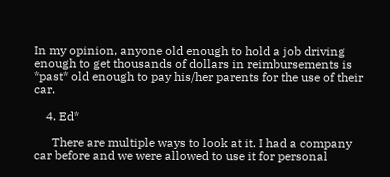In my opinion, anyone old enough to hold a job driving enough to get thousands of dollars in reimbursements is *past* old enough to pay his/her parents for the use of their car.

    4. Ed*

      There are multiple ways to look at it. I had a company car before and we were allowed to use it for personal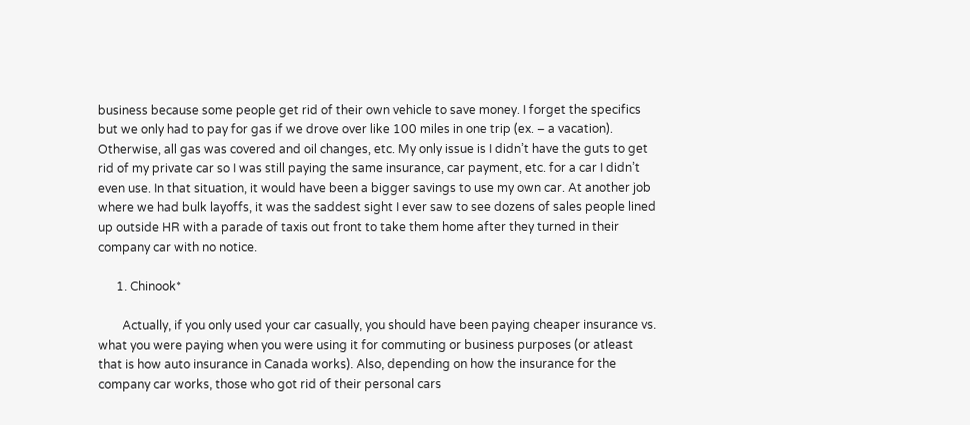business because some people get rid of their own vehicle to save money. I forget the specifics but we only had to pay for gas if we drove over like 100 miles in one trip (ex. – a vacation). Otherwise, all gas was covered and oil changes, etc. My only issue is I didn’t have the guts to get rid of my private car so I was still paying the same insurance, car payment, etc. for a car I didn’t even use. In that situation, it would have been a bigger savings to use my own car. At another job where we had bulk layoffs, it was the saddest sight I ever saw to see dozens of sales people lined up outside HR with a parade of taxis out front to take them home after they turned in their company car with no notice.

      1. Chinook*

        Actually, if you only used your car casually, you should have been paying cheaper insurance vs. what you were paying when you were using it for commuting or business purposes (or atleast that is how auto insurance in Canada works). Also, depending on how the insurance for the company car works, those who got rid of their personal cars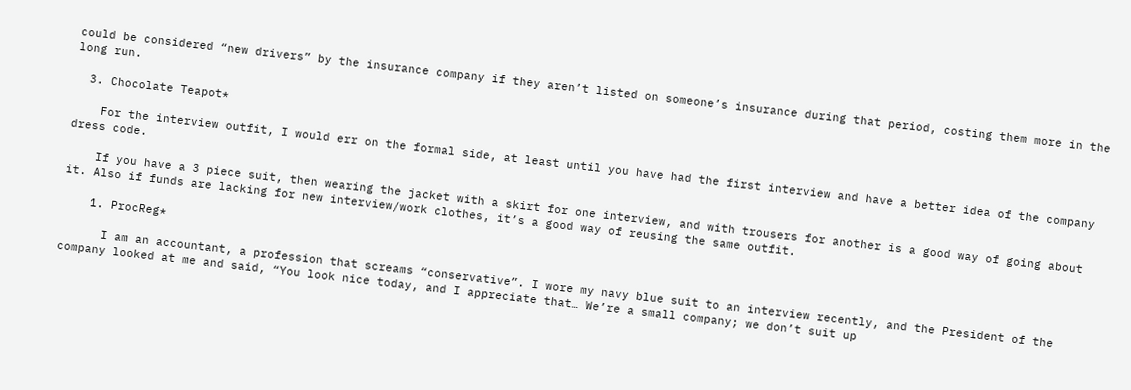could be considered “new drivers” by the insurance company if they aren’t listed on someone’s insurance during that period, costing them more in the long run.

  3. Chocolate Teapot*

    For the interview outfit, I would err on the formal side, at least until you have had the first interview and have a better idea of the company dress code.

    If you have a 3 piece suit, then wearing the jacket with a skirt for one interview, and with trousers for another is a good way of going about it. Also if funds are lacking for new interview/work clothes, it’s a good way of reusing the same outfit.

    1. ProcReg*

      I am an accountant, a profession that screams “conservative”. I wore my navy blue suit to an interview recently, and the President of the company looked at me and said, “You look nice today, and I appreciate that… We’re a small company; we don’t suit up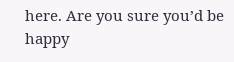here. Are you sure you’d be happy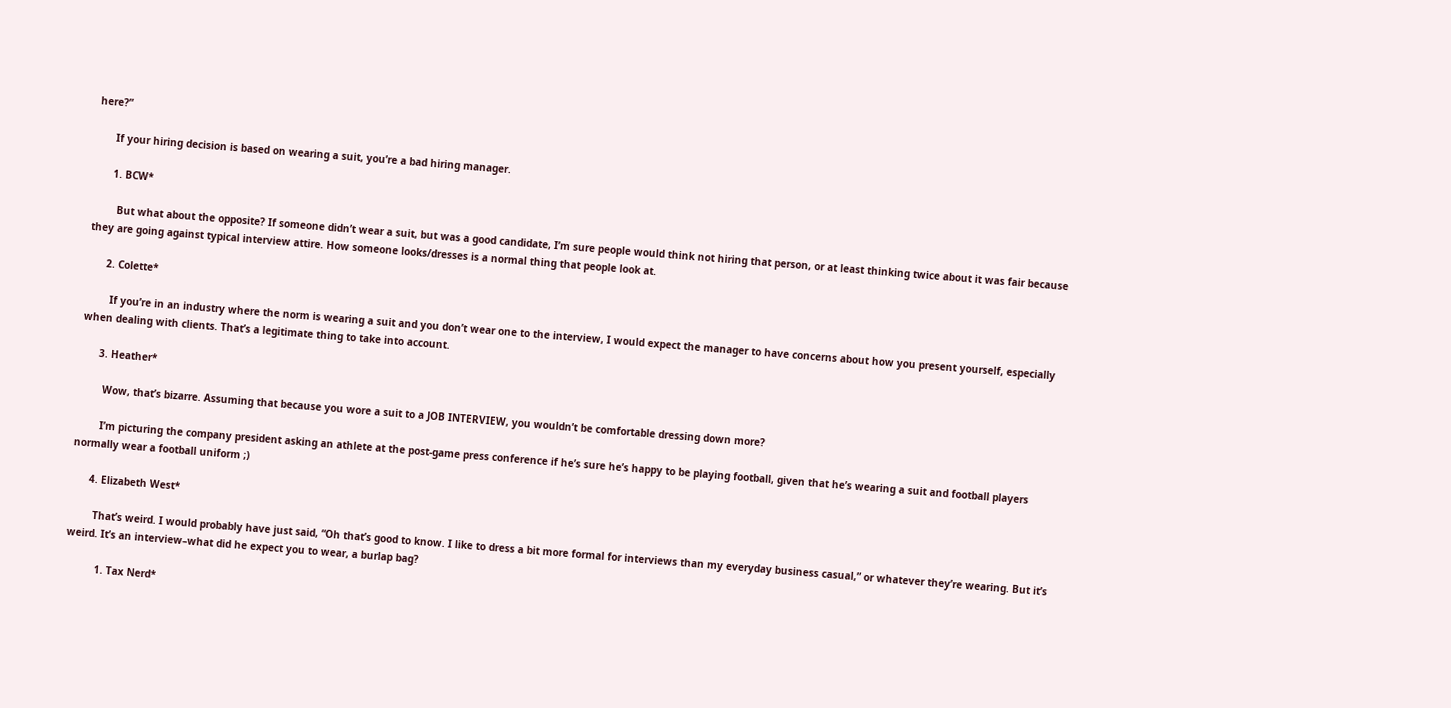here?”

      If your hiring decision is based on wearing a suit, you’re a bad hiring manager.

      1. BCW*

        But what about the opposite? If someone didn’t wear a suit, but was a good candidate, I’m sure people would think not hiring that person, or at least thinking twice about it was fair because they are going against typical interview attire. How someone looks/dresses is a normal thing that people look at.

      2. Colette*

        If you’re in an industry where the norm is wearing a suit and you don’t wear one to the interview, I would expect the manager to have concerns about how you present yourself, especially when dealing with clients. That’s a legitimate thing to take into account.

      3. Heather*

        Wow, that’s bizarre. Assuming that because you wore a suit to a JOB INTERVIEW, you wouldn’t be comfortable dressing down more?

        I’m picturing the company president asking an athlete at the post-game press conference if he’s sure he’s happy to be playing football, given that he’s wearing a suit and football players normally wear a football uniform ;)

      4. Elizabeth West*

        That’s weird. I would probably have just said, “Oh that’s good to know. I like to dress a bit more formal for interviews than my everyday business casual,” or whatever they’re wearing. But it’s weird. It’s an interview–what did he expect you to wear, a burlap bag?

          1. Tax Nerd*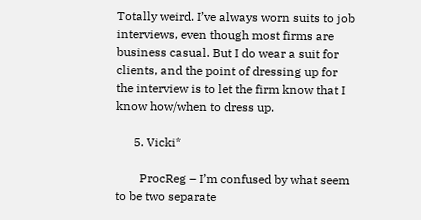Totally weird. I’ve always worn suits to job interviews, even though most firms are business casual. But I do wear a suit for clients, and the point of dressing up for the interview is to let the firm know that I know how/when to dress up.

      5. Vicki*

        ProcReg – I’m confused by what seem to be two separate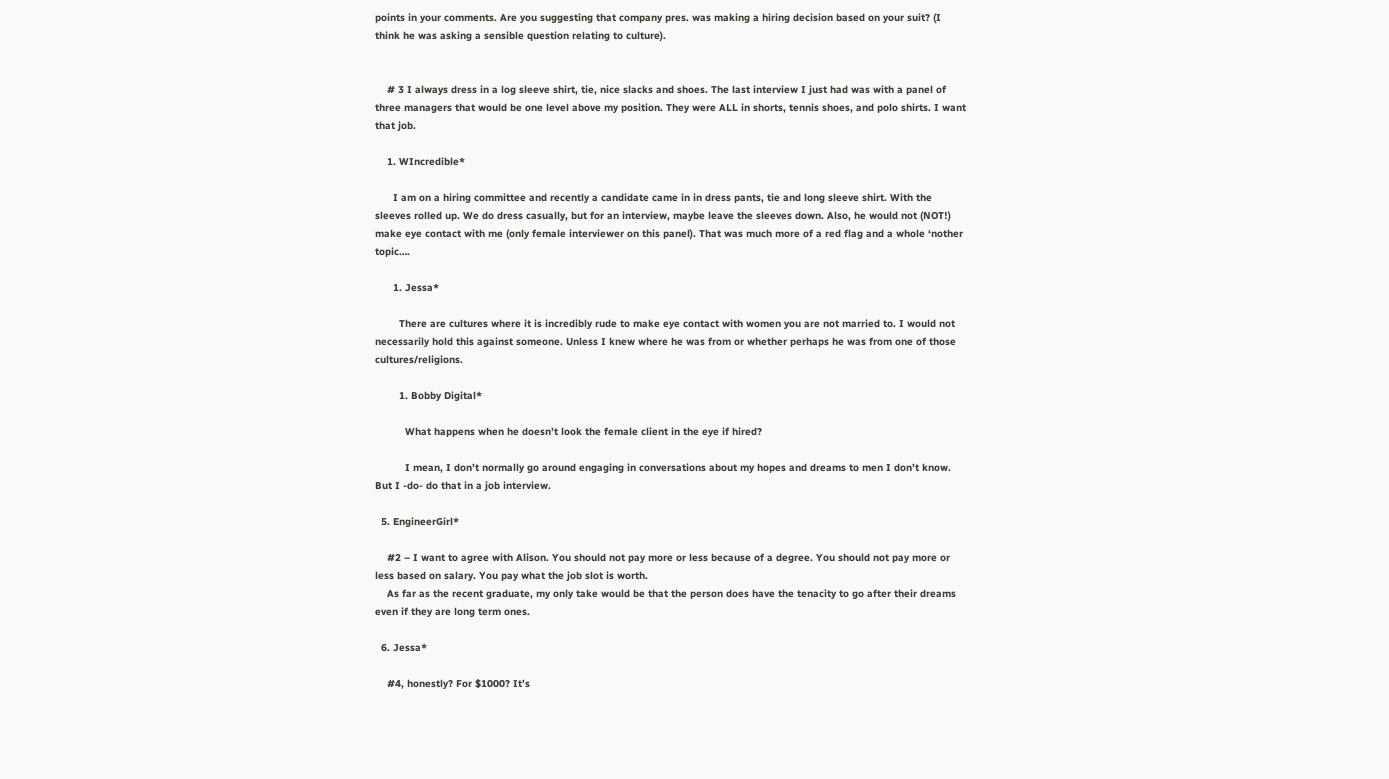points in your comments. Are you suggesting that company pres. was making a hiring decision based on your suit? (I think he was asking a sensible question relating to culture).


    # 3 I always dress in a log sleeve shirt, tie, nice slacks and shoes. The last interview I just had was with a panel of three managers that would be one level above my position. They were ALL in shorts, tennis shoes, and polo shirts. I want that job.

    1. WIncredible*

      I am on a hiring committee and recently a candidate came in in dress pants, tie and long sleeve shirt. With the sleeves rolled up. We do dress casually, but for an interview, maybe leave the sleeves down. Also, he would not (NOT!) make eye contact with me (only female interviewer on this panel). That was much more of a red flag and a whole ‘nother topic….

      1. Jessa*

        There are cultures where it is incredibly rude to make eye contact with women you are not married to. I would not necessarily hold this against someone. Unless I knew where he was from or whether perhaps he was from one of those cultures/religions.

        1. Bobby Digital*

          What happens when he doesn’t look the female client in the eye if hired?

          I mean, I don’t normally go around engaging in conversations about my hopes and dreams to men I don’t know. But I -do- do that in a job interview.

  5. EngineerGirl*

    #2 – I want to agree with Alison. You should not pay more or less because of a degree. You should not pay more or less based on salary. You pay what the job slot is worth.
    As far as the recent graduate, my only take would be that the person does have the tenacity to go after their dreams even if they are long term ones.

  6. Jessa*

    #4, honestly? For $1000? It’s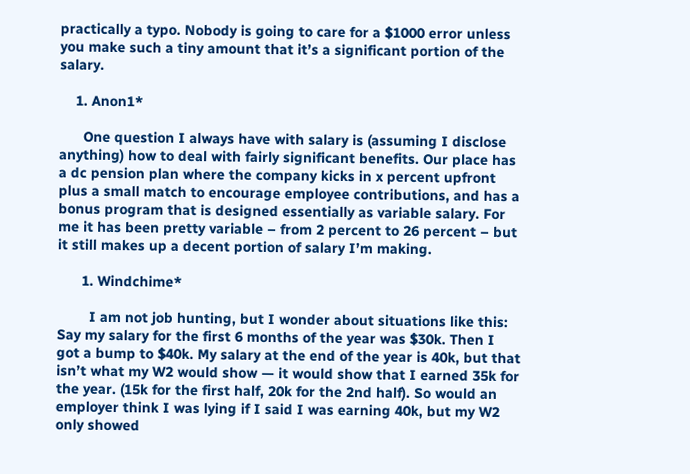practically a typo. Nobody is going to care for a $1000 error unless you make such a tiny amount that it’s a significant portion of the salary.

    1. Anon1*

      One question I always have with salary is (assuming I disclose anything) how to deal with fairly significant benefits. Our place has a dc pension plan where the company kicks in x percent upfront plus a small match to encourage employee contributions, and has a bonus program that is designed essentially as variable salary. For me it has been pretty variable – from 2 percent to 26 percent – but it still makes up a decent portion of salary I’m making.

      1. Windchime*

        I am not job hunting, but I wonder about situations like this: Say my salary for the first 6 months of the year was $30k. Then I got a bump to $40k. My salary at the end of the year is 40k, but that isn’t what my W2 would show — it would show that I earned 35k for the year. (15k for the first half, 20k for the 2nd half). So would an employer think I was lying if I said I was earning 40k, but my W2 only showed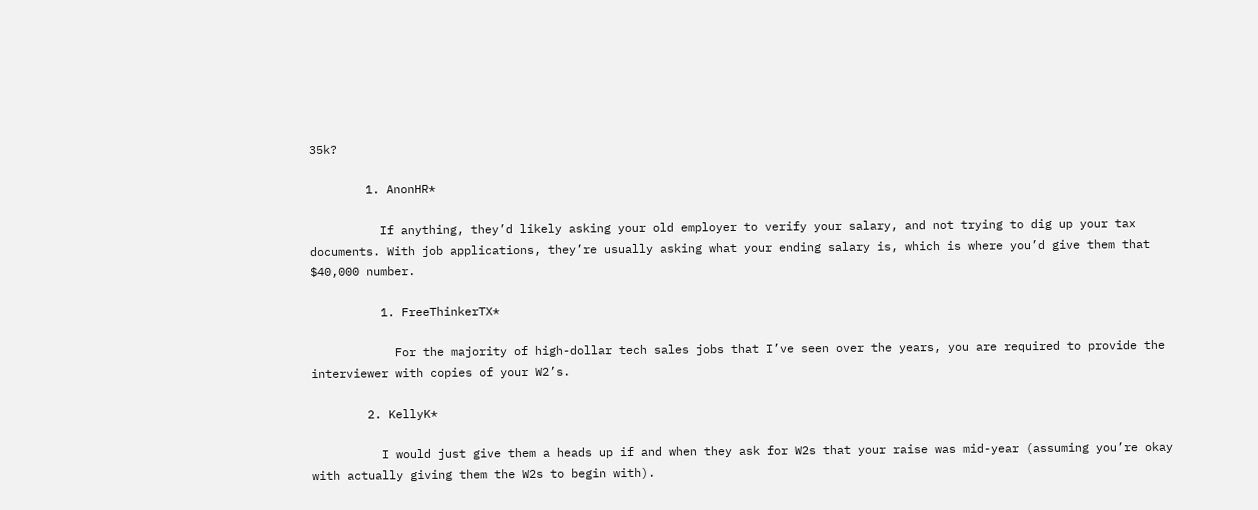35k?

        1. AnonHR*

          If anything, they’d likely asking your old employer to verify your salary, and not trying to dig up your tax documents. With job applications, they’re usually asking what your ending salary is, which is where you’d give them that $40,000 number.

          1. FreeThinkerTX*

            For the majority of high-dollar tech sales jobs that I’ve seen over the years, you are required to provide the interviewer with copies of your W2’s.

        2. KellyK*

          I would just give them a heads up if and when they ask for W2s that your raise was mid-year (assuming you’re okay with actually giving them the W2s to begin with).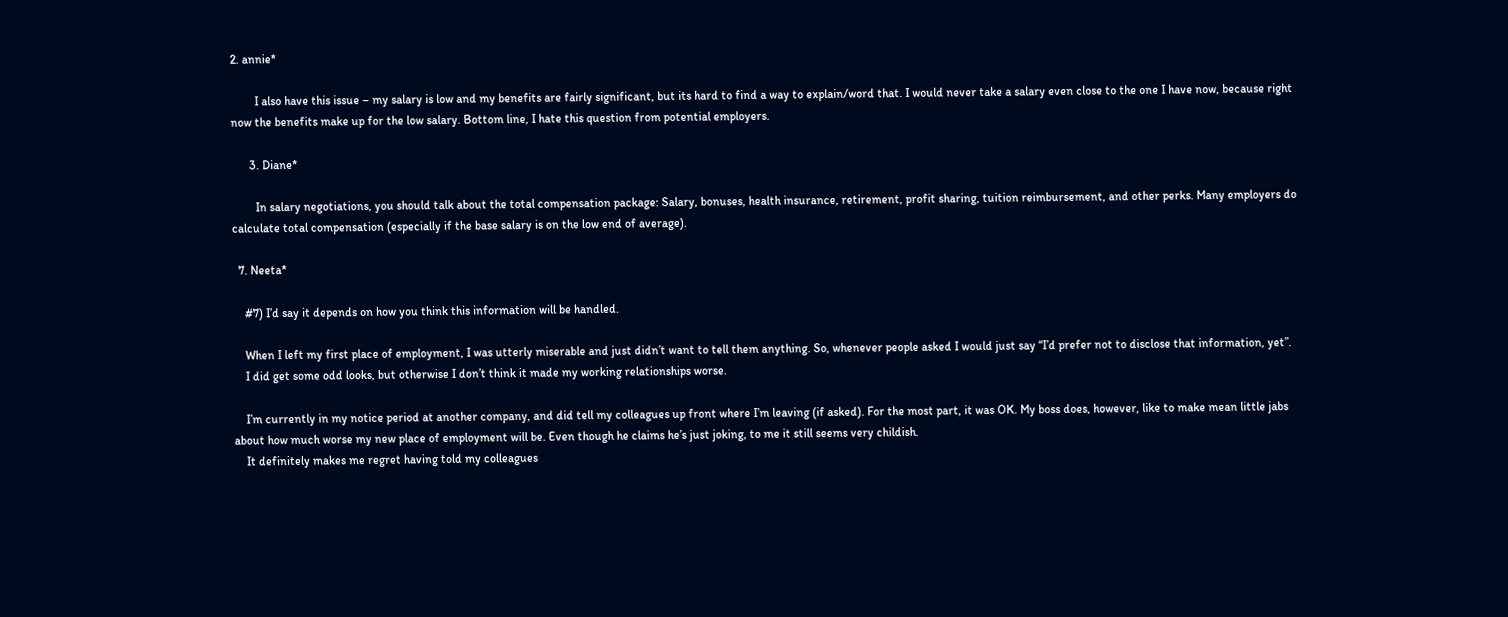2. annie*

        I also have this issue – my salary is low and my benefits are fairly significant, but its hard to find a way to explain/word that. I would never take a salary even close to the one I have now, because right now the benefits make up for the low salary. Bottom line, I hate this question from potential employers.

      3. Diane*

        In salary negotiations, you should talk about the total compensation package: Salary, bonuses, health insurance, retirement, profit sharing, tuition reimbursement, and other perks. Many employers do calculate total compensation (especially if the base salary is on the low end of average).

  7. Neeta*

    #7) I’d say it depends on how you think this information will be handled.

    When I left my first place of employment, I was utterly miserable and just didn’t want to tell them anything. So, whenever people asked I would just say “I’d prefer not to disclose that information, yet”.
    I did get some odd looks, but otherwise I don’t think it made my working relationships worse.

    I’m currently in my notice period at another company, and did tell my colleagues up front where I’m leaving (if asked). For the most part, it was OK. My boss does, however, like to make mean little jabs about how much worse my new place of employment will be. Even though he claims he’s just joking, to me it still seems very childish.
    It definitely makes me regret having told my colleagues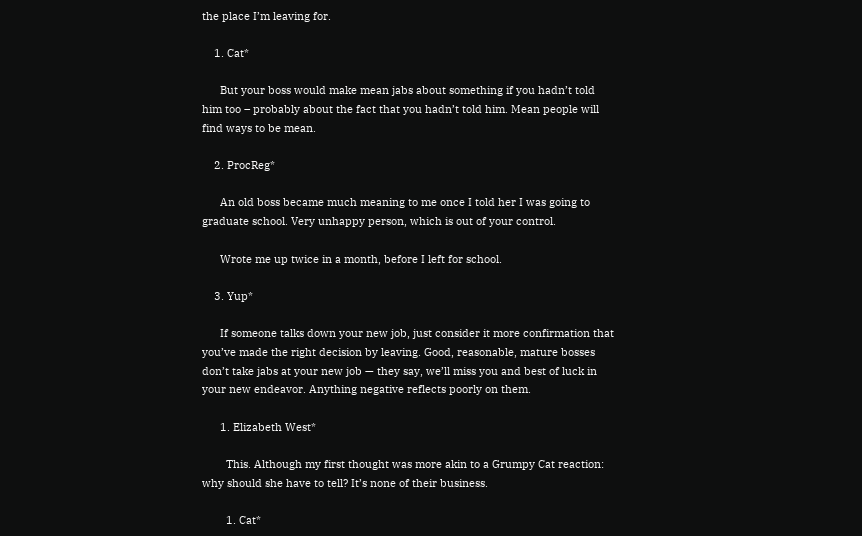the place I’m leaving for.

    1. Cat*

      But your boss would make mean jabs about something if you hadn’t told him too – probably about the fact that you hadn’t told him. Mean people will find ways to be mean.

    2. ProcReg*

      An old boss became much meaning to me once I told her I was going to graduate school. Very unhappy person, which is out of your control.

      Wrote me up twice in a month, before I left for school.

    3. Yup*

      If someone talks down your new job, just consider it more confirmation that you’ve made the right decision by leaving. Good, reasonable, mature bosses don’t take jabs at your new job — they say, we’ll miss you and best of luck in your new endeavor. Anything negative reflects poorly on them.

      1. Elizabeth West*

        This. Although my first thought was more akin to a Grumpy Cat reaction: why should she have to tell? It’s none of their business.

        1. Cat*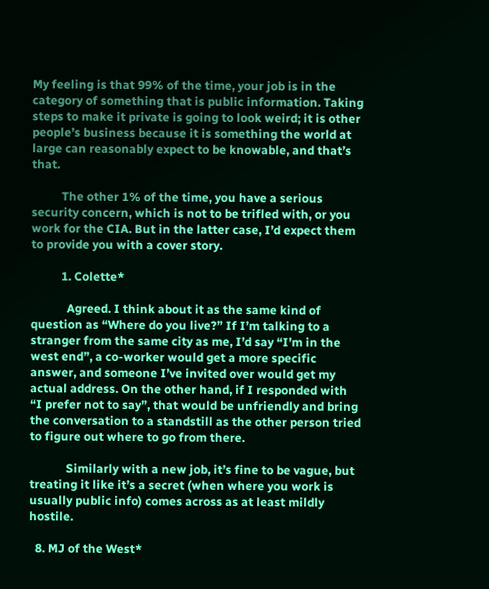My feeling is that 99% of the time, your job is in the category of something that is public information. Taking steps to make it private is going to look weird; it is other people’s business because it is something the world at large can reasonably expect to be knowable, and that’s that.

          The other 1% of the time, you have a serious security concern, which is not to be trifled with, or you work for the CIA. But in the latter case, I’d expect them to provide you with a cover story.

          1. Colette*

            Agreed. I think about it as the same kind of question as “Where do you live?” If I’m talking to a stranger from the same city as me, I’d say “I’m in the west end”, a co-worker would get a more specific answer, and someone I’ve invited over would get my actual address. On the other hand, if I responded with “I prefer not to say”, that would be unfriendly and bring the conversation to a standstill as the other person tried to figure out where to go from there.

            Similarly with a new job, it’s fine to be vague, but treating it like it’s a secret (when where you work is usually public info) comes across as at least mildly hostile.

  8. MJ of the West*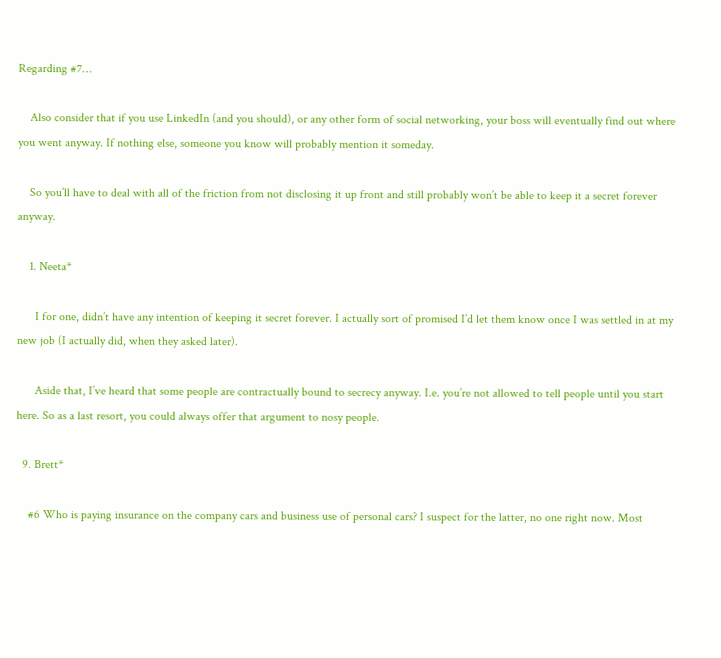Regarding #7…

    Also consider that if you use LinkedIn (and you should), or any other form of social networking, your boss will eventually find out where you went anyway. If nothing else, someone you know will probably mention it someday.

    So you’ll have to deal with all of the friction from not disclosing it up front and still probably won’t be able to keep it a secret forever anyway.

    1. Neeta*

      I for one, didn’t have any intention of keeping it secret forever. I actually sort of promised I’d let them know once I was settled in at my new job (I actually did, when they asked later).

      Aside that, I’ve heard that some people are contractually bound to secrecy anyway. I.e. you’re not allowed to tell people until you start here. So as a last resort, you could always offer that argument to nosy people.

  9. Brett*

    #6 Who is paying insurance on the company cars and business use of personal cars? I suspect for the latter, no one right now. Most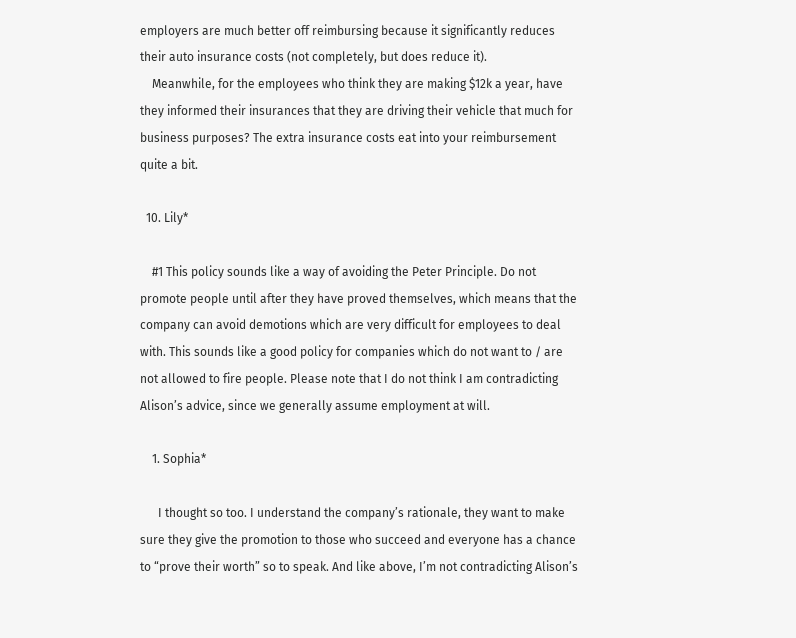employers are much better off reimbursing because it significantly reduces their auto insurance costs (not completely, but does reduce it).
    Meanwhile, for the employees who think they are making $12k a year, have they informed their insurances that they are driving their vehicle that much for business purposes? The extra insurance costs eat into your reimbursement quite a bit.

  10. Lily*

    #1 This policy sounds like a way of avoiding the Peter Principle. Do not promote people until after they have proved themselves, which means that the company can avoid demotions which are very difficult for employees to deal with. This sounds like a good policy for companies which do not want to / are not allowed to fire people. Please note that I do not think I am contradicting Alison’s advice, since we generally assume employment at will.

    1. Sophia*

      I thought so too. I understand the company’s rationale, they want to make sure they give the promotion to those who succeed and everyone has a chance to “prove their worth” so to speak. And like above, I’m not contradicting Alison’s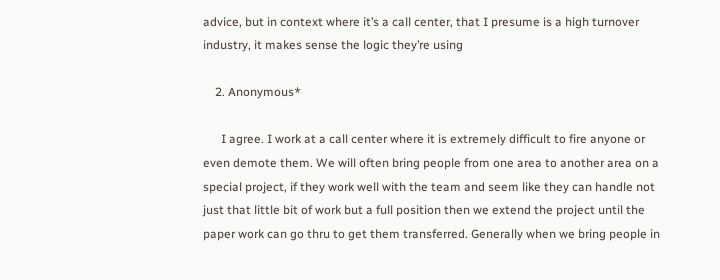advice, but in context where it’s a call center, that I presume is a high turnover industry, it makes sense the logic they’re using

    2. Anonymous*

      I agree. I work at a call center where it is extremely difficult to fire anyone or even demote them. We will often bring people from one area to another area on a special project, if they work well with the team and seem like they can handle not just that little bit of work but a full position then we extend the project until the paper work can go thru to get them transferred. Generally when we bring people in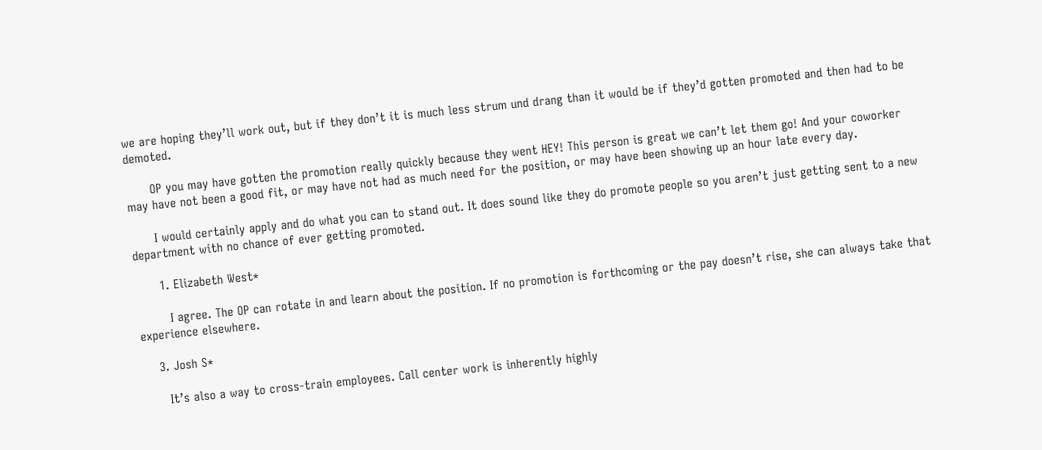we are hoping they’ll work out, but if they don’t it is much less strum und drang than it would be if they’d gotten promoted and then had to be demoted.

      OP you may have gotten the promotion really quickly because they went HEY! This person is great we can’t let them go! And your coworker may have not been a good fit, or may have not had as much need for the position, or may have been showing up an hour late every day.

      I would certainly apply and do what you can to stand out. It does sound like they do promote people so you aren’t just getting sent to a new department with no chance of ever getting promoted.

      1. Elizabeth West*

        I agree. The OP can rotate in and learn about the position. If no promotion is forthcoming or the pay doesn’t rise, she can always take that experience elsewhere.

    3. Josh S*

      It’s also a way to cross-train employees. Call center work is inherently highly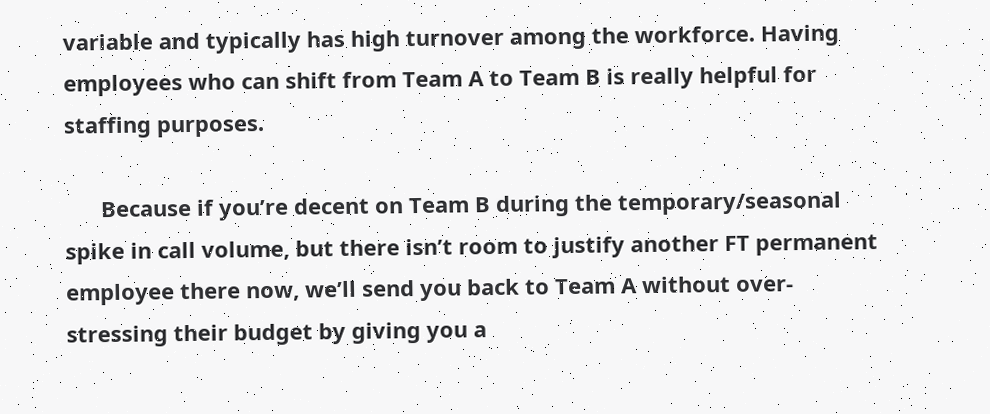variable and typically has high turnover among the workforce. Having employees who can shift from Team A to Team B is really helpful for staffing purposes.

      Because if you’re decent on Team B during the temporary/seasonal spike in call volume, but there isn’t room to justify another FT permanent employee there now, we’ll send you back to Team A without over-stressing their budget by giving you a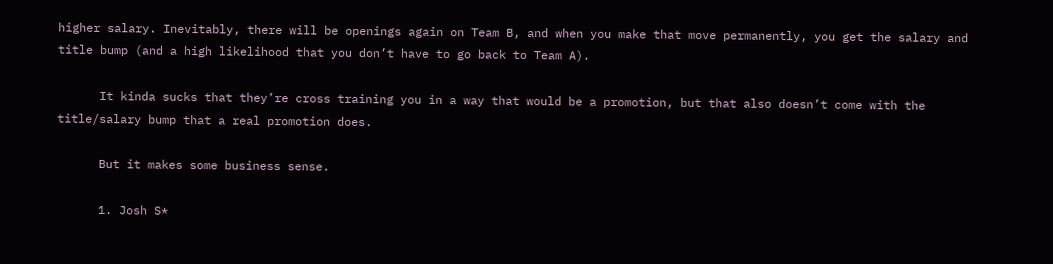higher salary. Inevitably, there will be openings again on Team B, and when you make that move permanently, you get the salary and title bump (and a high likelihood that you don’t have to go back to Team A).

      It kinda sucks that they’re cross training you in a way that would be a promotion, but that also doesn’t come with the title/salary bump that a real promotion does.

      But it makes some business sense.

      1. Josh S*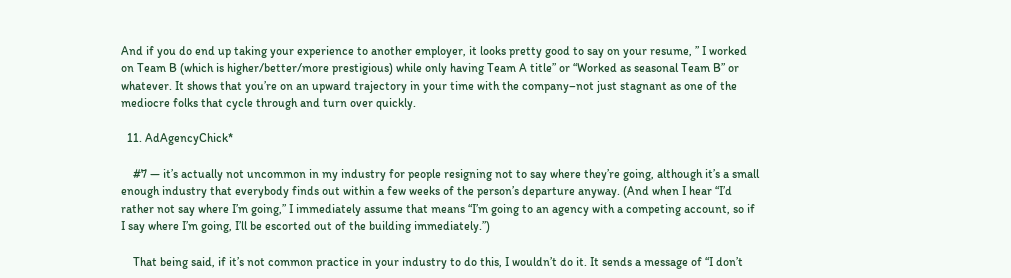And if you do end up taking your experience to another employer, it looks pretty good to say on your resume, ” I worked on Team B (which is higher/better/more prestigious) while only having Team A title” or “Worked as seasonal Team B” or whatever. It shows that you’re on an upward trajectory in your time with the company–not just stagnant as one of the mediocre folks that cycle through and turn over quickly.

  11. AdAgencyChick*

    #7 — it’s actually not uncommon in my industry for people resigning not to say where they’re going, although it’s a small enough industry that everybody finds out within a few weeks of the person’s departure anyway. (And when I hear “I’d rather not say where I’m going,” I immediately assume that means “I’m going to an agency with a competing account, so if I say where I’m going, I’ll be escorted out of the building immediately.”)

    That being said, if it’s not common practice in your industry to do this, I wouldn’t do it. It sends a message of “I don’t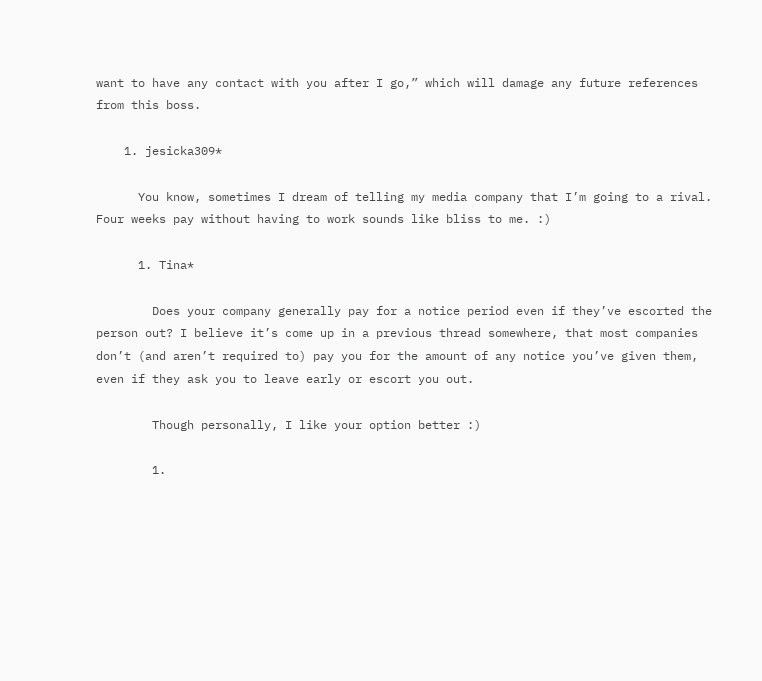want to have any contact with you after I go,” which will damage any future references from this boss.

    1. jesicka309*

      You know, sometimes I dream of telling my media company that I’m going to a rival. Four weeks pay without having to work sounds like bliss to me. :)

      1. Tina*

        Does your company generally pay for a notice period even if they’ve escorted the person out? I believe it’s come up in a previous thread somewhere, that most companies don’t (and aren’t required to) pay you for the amount of any notice you’ve given them, even if they ask you to leave early or escort you out.

        Though personally, I like your option better :)

        1.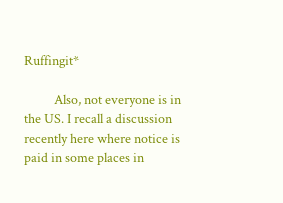Ruffingit*

          Also, not everyone is in the US. I recall a discussion recently here where notice is paid in some places in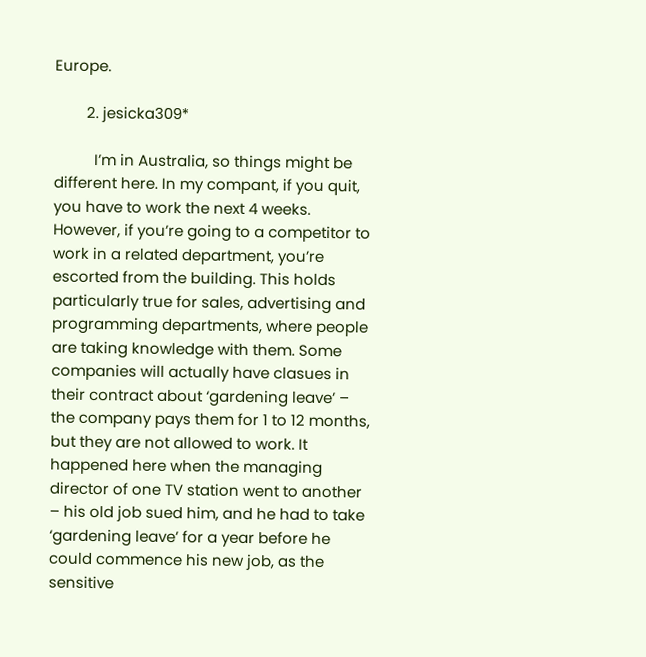Europe.

        2. jesicka309*

          I’m in Australia, so things might be different here. In my compant, if you quit, you have to work the next 4 weeks. However, if you’re going to a competitor to work in a related department, you’re escorted from the building. This holds particularly true for sales, advertising and programming departments, where people are taking knowledge with them. Some companies will actually have clasues in their contract about ‘gardening leave’ – the company pays them for 1 to 12 months, but they are not allowed to work. It happened here when the managing director of one TV station went to another – his old job sued him, and he had to take ‘gardening leave’ for a year before he could commence his new job, as the sensitive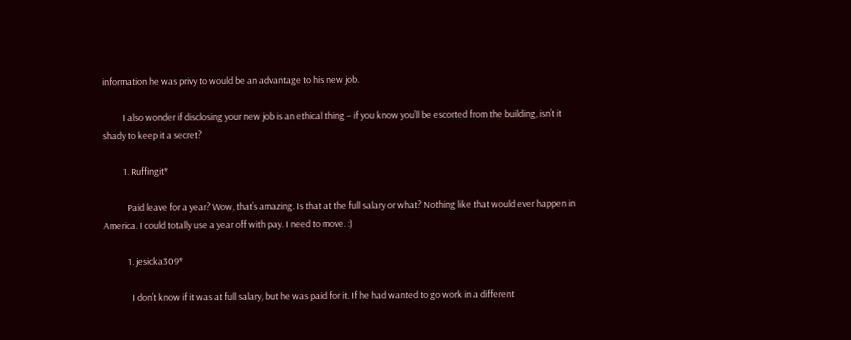information he was privy to would be an advantage to his new job.

          I also wonder if disclosing your new job is an ethical thing – if you know you’ll be escorted from the building, isn’t it shady to keep it a secret?

          1. Ruffingit*

            Paid leave for a year? Wow, that’s amazing. Is that at the full salary or what? Nothing like that would ever happen in America. I could totally use a year off with pay. I need to move. :)

            1. jesicka309*

              I don’t know if it was at full salary, but he was paid for it. If he had wanted to go work in a different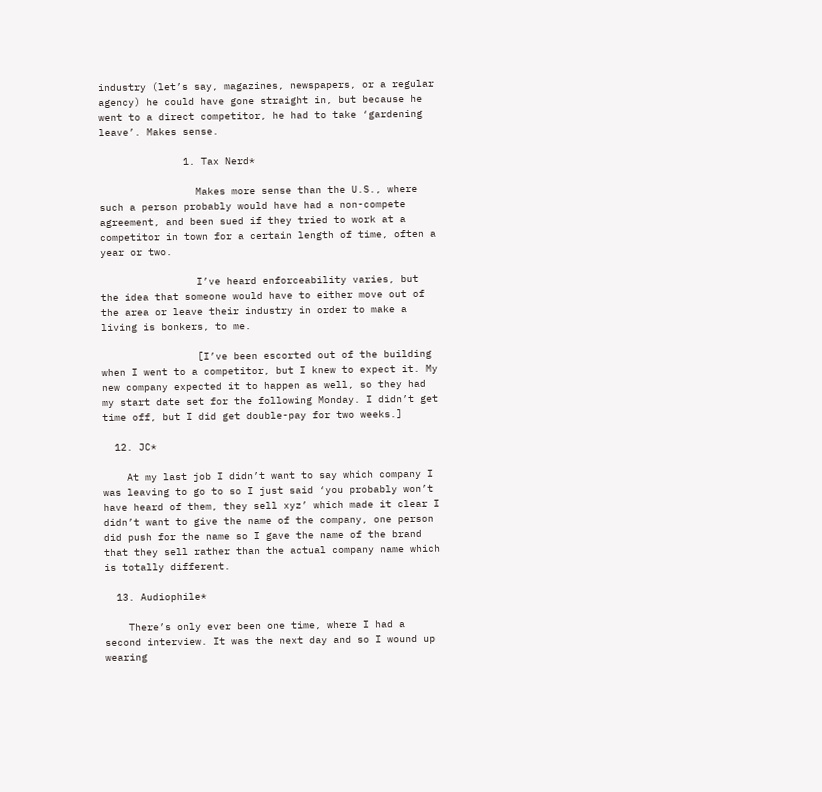industry (let’s say, magazines, newspapers, or a regular agency) he could have gone straight in, but because he went to a direct competitor, he had to take ‘gardening leave’. Makes sense.

              1. Tax Nerd*

                Makes more sense than the U.S., where such a person probably would have had a non-compete agreement, and been sued if they tried to work at a competitor in town for a certain length of time, often a year or two.

                I’ve heard enforceability varies, but the idea that someone would have to either move out of the area or leave their industry in order to make a living is bonkers, to me.

                [I’ve been escorted out of the building when I went to a competitor, but I knew to expect it. My new company expected it to happen as well, so they had my start date set for the following Monday. I didn’t get time off, but I did get double-pay for two weeks.]

  12. JC*

    At my last job I didn’t want to say which company I was leaving to go to so I just said ‘you probably won’t have heard of them, they sell xyz’ which made it clear I didn’t want to give the name of the company, one person did push for the name so I gave the name of the brand that they sell rather than the actual company name which is totally different.

  13. Audiophile*

    There’s only ever been one time, where I had a second interview. It was the next day and so I wound up wearing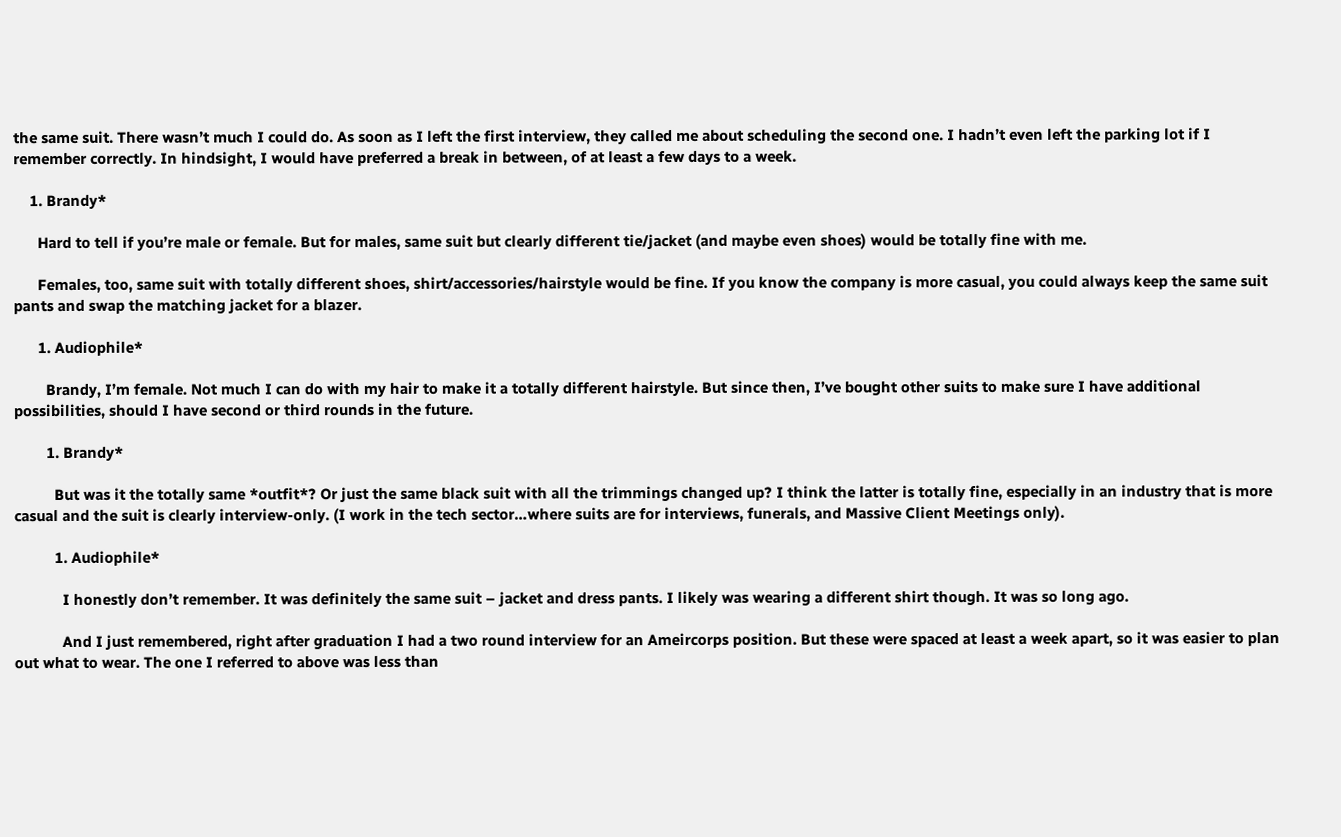the same suit. There wasn’t much I could do. As soon as I left the first interview, they called me about scheduling the second one. I hadn’t even left the parking lot if I remember correctly. In hindsight, I would have preferred a break in between, of at least a few days to a week.

    1. Brandy*

      Hard to tell if you’re male or female. But for males, same suit but clearly different tie/jacket (and maybe even shoes) would be totally fine with me.

      Females, too, same suit with totally different shoes, shirt/accessories/hairstyle would be fine. If you know the company is more casual, you could always keep the same suit pants and swap the matching jacket for a blazer.

      1. Audiophile*

        Brandy, I’m female. Not much I can do with my hair to make it a totally different hairstyle. But since then, I’ve bought other suits to make sure I have additional possibilities, should I have second or third rounds in the future.

        1. Brandy*

          But was it the totally same *outfit*? Or just the same black suit with all the trimmings changed up? I think the latter is totally fine, especially in an industry that is more casual and the suit is clearly interview-only. (I work in the tech sector…where suits are for interviews, funerals, and Massive Client Meetings only).

          1. Audiophile*

            I honestly don’t remember. It was definitely the same suit – jacket and dress pants. I likely was wearing a different shirt though. It was so long ago.

            And I just remembered, right after graduation I had a two round interview for an Ameircorps position. But these were spaced at least a week apart, so it was easier to plan out what to wear. The one I referred to above was less than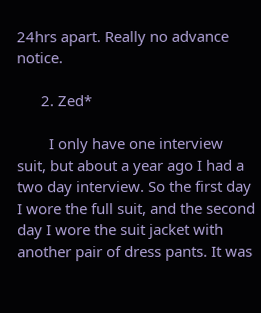24hrs apart. Really no advance notice.

      2. Zed*

        I only have one interview suit, but about a year ago I had a two day interview. So the first day I wore the full suit, and the second day I wore the suit jacket with another pair of dress pants. It was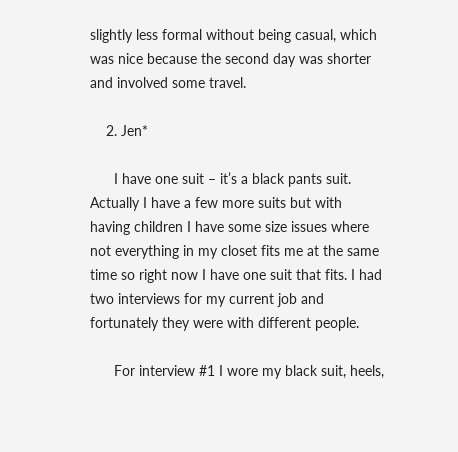slightly less formal without being casual, which was nice because the second day was shorter and involved some travel.

    2. Jen*

      I have one suit – it’s a black pants suit. Actually I have a few more suits but with having children I have some size issues where not everything in my closet fits me at the same time so right now I have one suit that fits. I had two interviews for my current job and fortunately they were with different people.

      For interview #1 I wore my black suit, heels,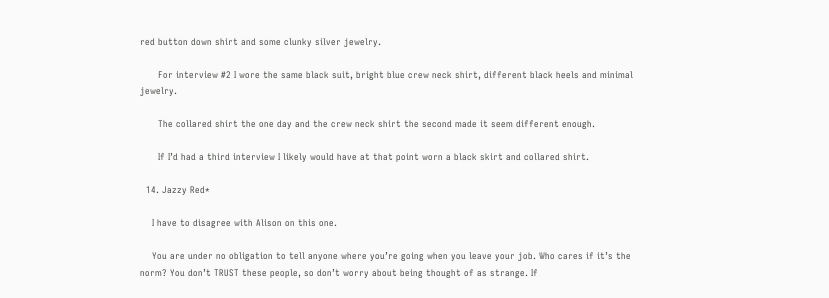red button down shirt and some clunky silver jewelry.

      For interview #2 I wore the same black suit, bright blue crew neck shirt, different black heels and minimal jewelry.

      The collared shirt the one day and the crew neck shirt the second made it seem different enough.

      If I’d had a third interview I likely would have at that point worn a black skirt and collared shirt.

  14. Jazzy Red*

    I have to disagree with Alison on this one.

    You are under no obligation to tell anyone where you’re going when you leave your job. Who cares if it’s the norm? You don’t TRUST these people, so don’t worry about being thought of as strange. If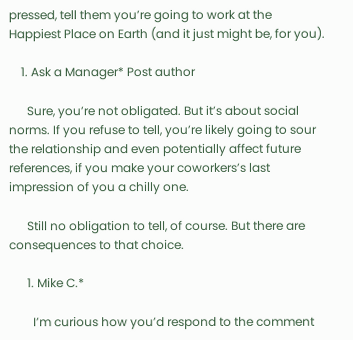pressed, tell them you’re going to work at the Happiest Place on Earth (and it just might be, for you).

    1. Ask a Manager* Post author

      Sure, you’re not obligated. But it’s about social norms. If you refuse to tell, you’re likely going to sour the relationship and even potentially affect future references, if you make your coworkers’s last impression of you a chilly one.

      Still no obligation to tell, of course. But there are consequences to that choice.

      1. Mike C.*

        I’m curious how you’d respond to the comment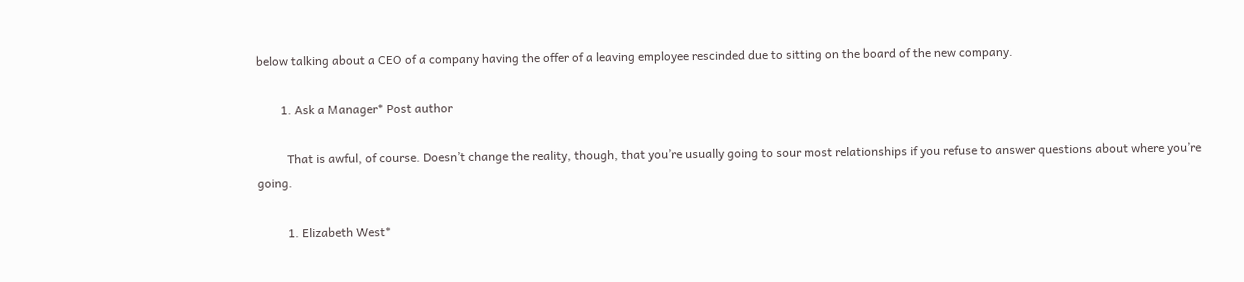below talking about a CEO of a company having the offer of a leaving employee rescinded due to sitting on the board of the new company.

        1. Ask a Manager* Post author

          That is awful, of course. Doesn’t change the reality, though, that you’re usually going to sour most relationships if you refuse to answer questions about where you’re going.

          1. Elizabeth West*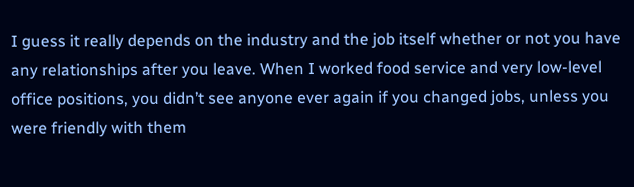I guess it really depends on the industry and the job itself whether or not you have any relationships after you leave. When I worked food service and very low-level office positions, you didn’t see anyone ever again if you changed jobs, unless you were friendly with them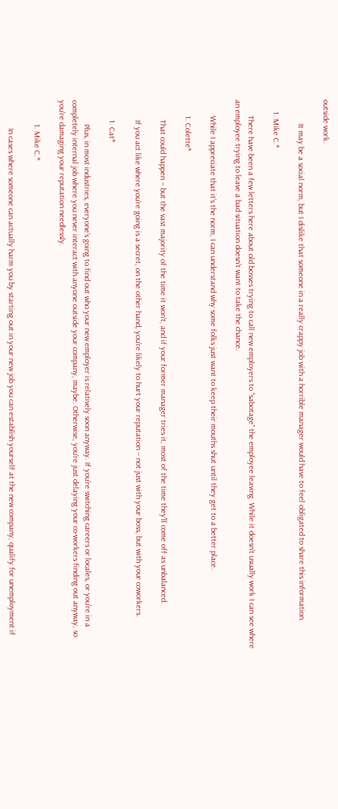outside work.

            It may be a social norm, but I dislike that someone in a really crappy job with a horrible manager would have to feel obligated to share this information.

      1. Mike C.*

        There have been a few letters here about old bosses trying to call new employers to “sabotage” the employee leaving. While it doesn’t usually work I can see where an employee trying to leave a bad situation doesn’t want to take the chance.

        While I appreciate that it’s the norm, I can understand why some folks just want to keep their mouths shut until they get to a better place.

        1. Colette*

          That could happen – but the vast majority of the time it won’t, and if your former manager tries it, most of the time they’ll come off as unbalanced.

          If you act like where you’re going is a secret, on the other hand, you’re likely to hurt your reputation – not just with your boss, but with your coworkers.

          1. Cat*

            Plus, in most industries, everyone’s going to find out who your new employer is relatively soon anyway. If you’re switching careers or locales, or you’re in a completely internal job where you never interact with anyone outside your company, maybe. Otherwise, you’re just delaying your co-workers finding out anyway, so you’re damaging your reputation needlessly.

            1. Mike C.*

              In cases where someone can actually harm you by starting out in your new job you can establish yourself at the new company, qualify for unemployment if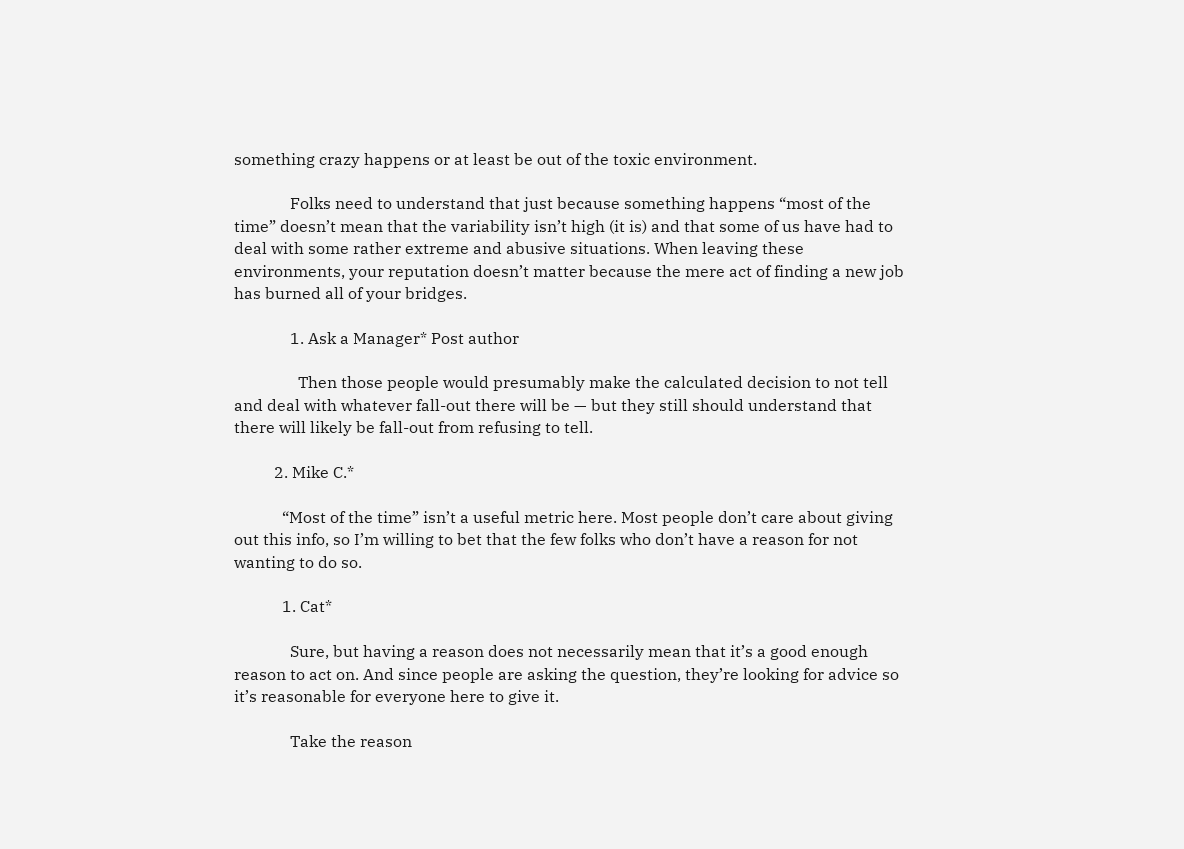something crazy happens or at least be out of the toxic environment.

              Folks need to understand that just because something happens “most of the time” doesn’t mean that the variability isn’t high (it is) and that some of us have had to deal with some rather extreme and abusive situations. When leaving these environments, your reputation doesn’t matter because the mere act of finding a new job has burned all of your bridges.

              1. Ask a Manager* Post author

                Then those people would presumably make the calculated decision to not tell and deal with whatever fall-out there will be — but they still should understand that there will likely be fall-out from refusing to tell.

          2. Mike C.*

            “Most of the time” isn’t a useful metric here. Most people don’t care about giving out this info, so I’m willing to bet that the few folks who don’t have a reason for not wanting to do so.

            1. Cat*

              Sure, but having a reason does not necessarily mean that it’s a good enough reason to act on. And since people are asking the question, they’re looking for advice so it’s reasonable for everyone here to give it.

              Take the reason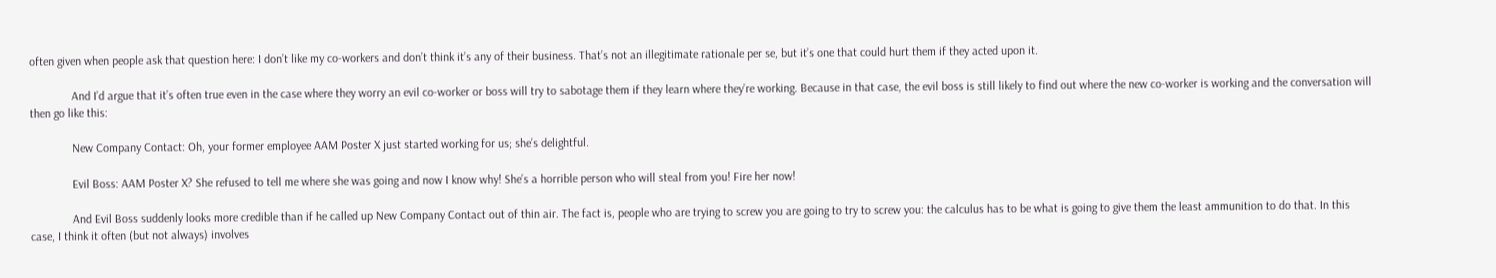often given when people ask that question here: I don’t like my co-workers and don’t think it’s any of their business. That’s not an illegitimate rationale per se, but it’s one that could hurt them if they acted upon it.

              And I’d argue that it’s often true even in the case where they worry an evil co-worker or boss will try to sabotage them if they learn where they’re working. Because in that case, the evil boss is still likely to find out where the new co-worker is working and the conversation will then go like this:

              New Company Contact: Oh, your former employee AAM Poster X just started working for us; she’s delightful.

              Evil Boss: AAM Poster X? She refused to tell me where she was going and now I know why! She’s a horrible person who will steal from you! Fire her now!

              And Evil Boss suddenly looks more credible than if he called up New Company Contact out of thin air. The fact is, people who are trying to screw you are going to try to screw you: the calculus has to be what is going to give them the least ammunition to do that. In this case, I think it often (but not always) involves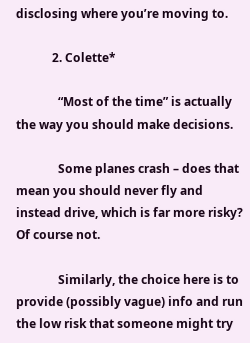disclosing where you’re moving to.

            2. Colette*

              “Most of the time” is actually the way you should make decisions.

              Some planes crash – does that mean you should never fly and instead drive, which is far more risky? Of course not.

              Similarly, the choice here is to provide (possibly vague) info and run the low risk that someone might try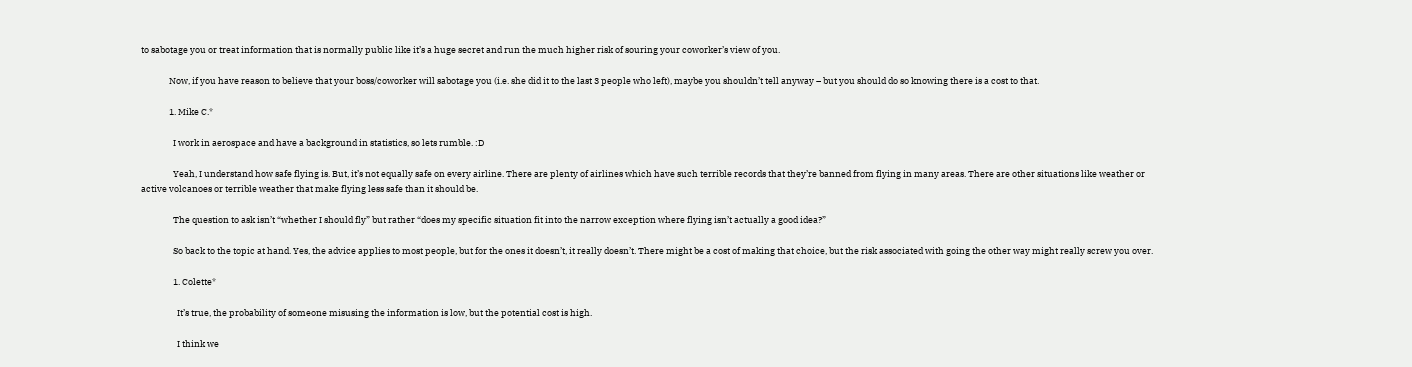to sabotage you or treat information that is normally public like it’s a huge secret and run the much higher risk of souring your coworker’s view of you.

              Now, if you have reason to believe that your boss/coworker will sabotage you (i.e. she did it to the last 3 people who left), maybe you shouldn’t tell anyway – but you should do so knowing there is a cost to that.

              1. Mike C.*

                I work in aerospace and have a background in statistics, so lets rumble. :D

                Yeah, I understand how safe flying is. But, it’s not equally safe on every airline. There are plenty of airlines which have such terrible records that they’re banned from flying in many areas. There are other situations like weather or active volcanoes or terrible weather that make flying less safe than it should be.

                The question to ask isn’t “whether I should fly” but rather “does my specific situation fit into the narrow exception where flying isn’t actually a good idea?”

                So back to the topic at hand. Yes, the advice applies to most people, but for the ones it doesn’t, it really doesn’t. There might be a cost of making that choice, but the risk associated with going the other way might really screw you over.

                1. Colette*

                  It’s true, the probability of someone misusing the information is low, but the potential cost is high.

                  I think we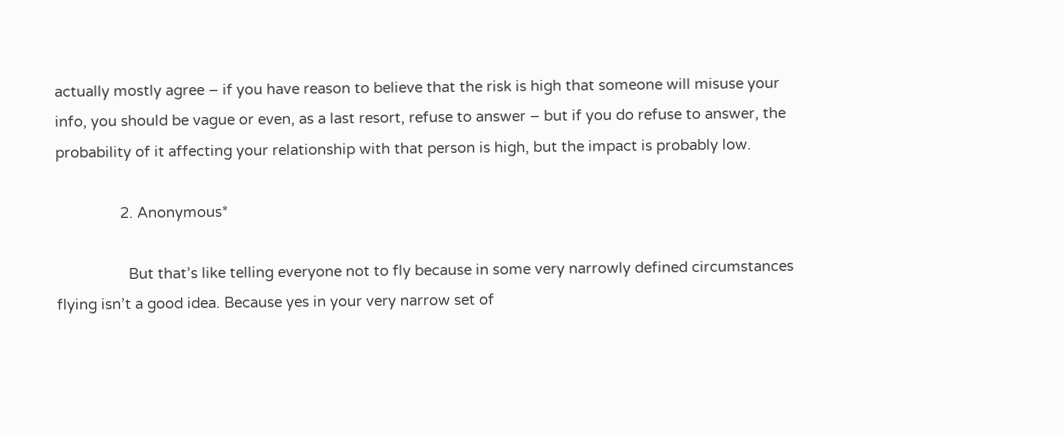actually mostly agree – if you have reason to believe that the risk is high that someone will misuse your info, you should be vague or even, as a last resort, refuse to answer – but if you do refuse to answer, the probability of it affecting your relationship with that person is high, but the impact is probably low.

                2. Anonymous*

                  But that’s like telling everyone not to fly because in some very narrowly defined circumstances flying isn’t a good idea. Because yes in your very narrow set of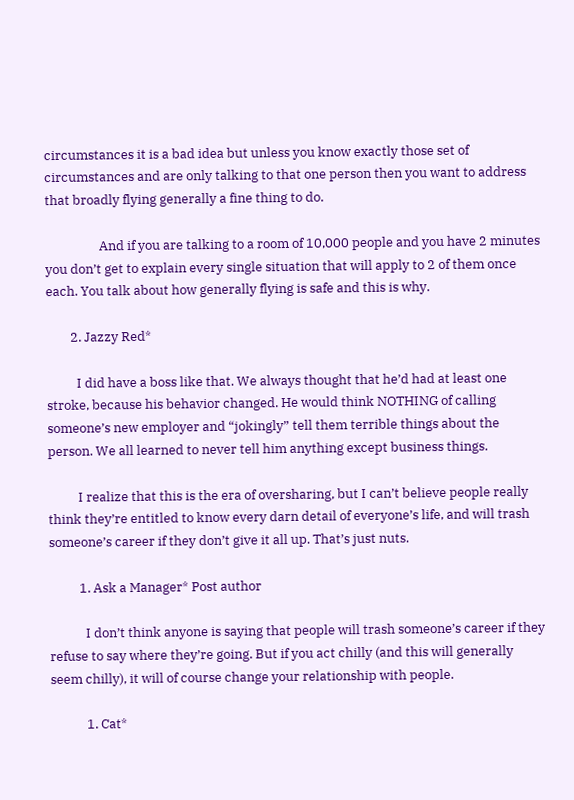circumstances it is a bad idea but unless you know exactly those set of circumstances and are only talking to that one person then you want to address that broadly flying generally a fine thing to do.

                  And if you are talking to a room of 10,000 people and you have 2 minutes you don’t get to explain every single situation that will apply to 2 of them once each. You talk about how generally flying is safe and this is why.

        2. Jazzy Red*

          I did have a boss like that. We always thought that he’d had at least one stroke, because his behavior changed. He would think NOTHING of calling someone’s new employer and “jokingly” tell them terrible things about the person. We all learned to never tell him anything except business things.

          I realize that this is the era of oversharing, but I can’t believe people really think they’re entitled to know every darn detail of everyone’s life, and will trash someone’s career if they don’t give it all up. That’s just nuts.

          1. Ask a Manager* Post author

            I don’t think anyone is saying that people will trash someone’s career if they refuse to say where they’re going. But if you act chilly (and this will generally seem chilly), it will of course change your relationship with people.

            1. Cat*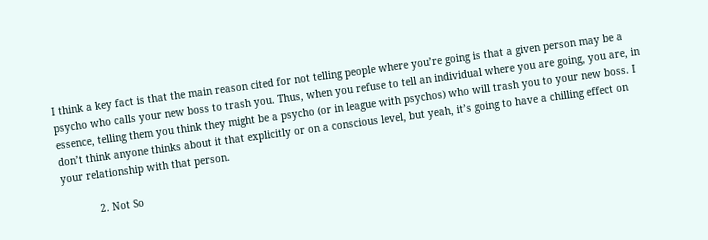I think a key fact is that the main reason cited for not telling people where you’re going is that a given person may be a psycho who calls your new boss to trash you. Thus, when you refuse to tell an individual where you are going, you are, in essence, telling them you think they might be a psycho (or in league with psychos) who will trash you to your new boss. I don’t think anyone thinks about it that explicitly or on a conscious level, but yeah, it’s going to have a chilling effect on your relationship with that person.

            2. Not So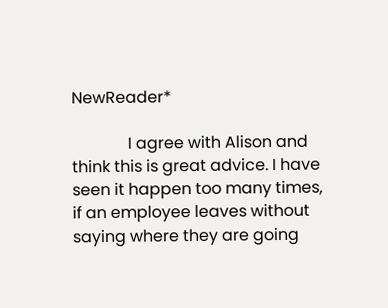NewReader*

              I agree with Alison and think this is great advice. I have seen it happen too many times, if an employee leaves without saying where they are going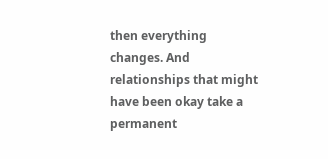then everything changes. And relationships that might have been okay take a permanent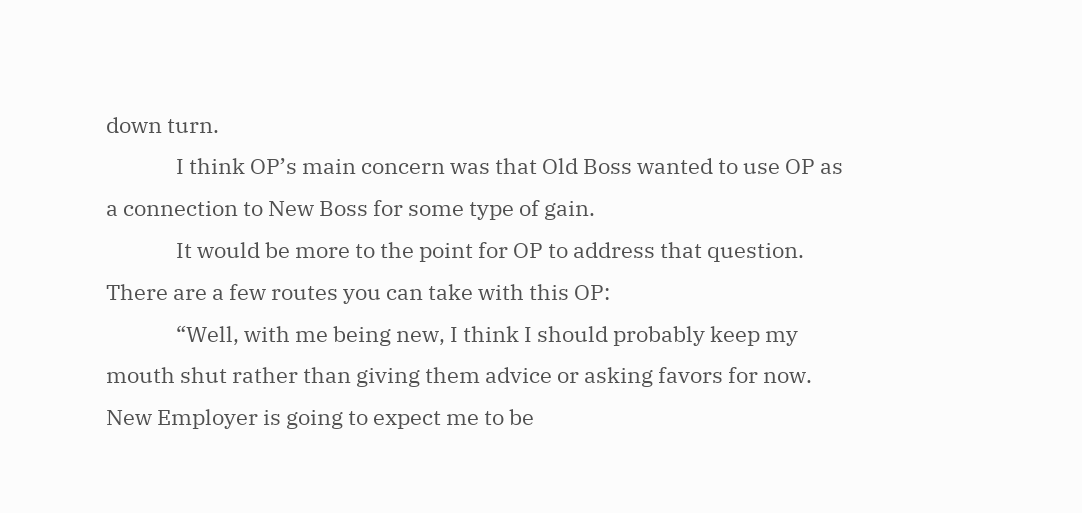down turn.
              I think OP’s main concern was that Old Boss wanted to use OP as a connection to New Boss for some type of gain.
              It would be more to the point for OP to address that question. There are a few routes you can take with this OP:
              “Well, with me being new, I think I should probably keep my mouth shut rather than giving them advice or asking favors for now. New Employer is going to expect me to be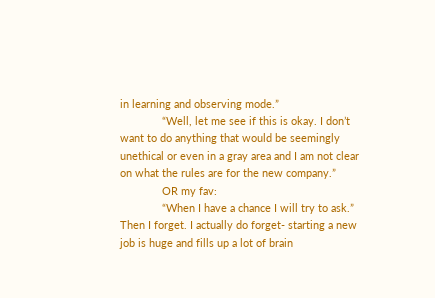in learning and observing mode.”
              “Well, let me see if this is okay. I don’t want to do anything that would be seemingly unethical or even in a gray area and I am not clear on what the rules are for the new company.”
              OR my fav:
              “When I have a chance I will try to ask.” Then I forget. I actually do forget- starting a new job is huge and fills up a lot of brain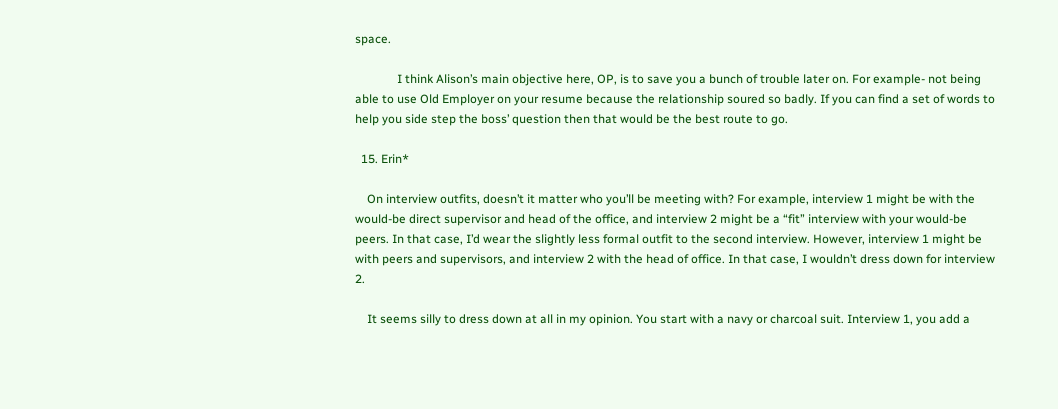space.

              I think Alison’s main objective here, OP, is to save you a bunch of trouble later on. For example- not being able to use Old Employer on your resume because the relationship soured so badly. If you can find a set of words to help you side step the boss’ question then that would be the best route to go.

  15. Erin*

    On interview outfits, doesn’t it matter who you’ll be meeting with? For example, interview 1 might be with the would-be direct supervisor and head of the office, and interview 2 might be a “fit” interview with your would-be peers. In that case, I’d wear the slightly less formal outfit to the second interview. However, interview 1 might be with peers and supervisors, and interview 2 with the head of office. In that case, I wouldn’t dress down for interview 2.

    It seems silly to dress down at all in my opinion. You start with a navy or charcoal suit. Interview 1, you add a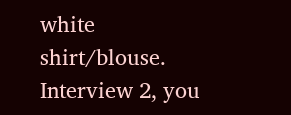white shirt/blouse. Interview 2, you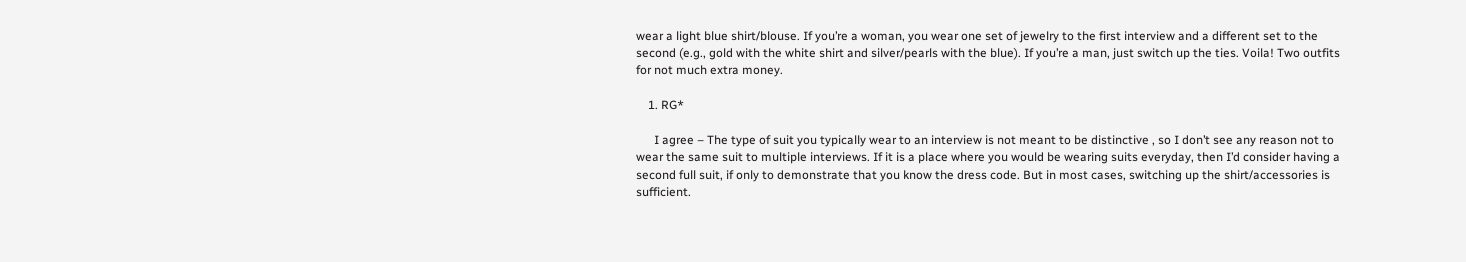wear a light blue shirt/blouse. If you’re a woman, you wear one set of jewelry to the first interview and a different set to the second (e.g., gold with the white shirt and silver/pearls with the blue). If you’re a man, just switch up the ties. Voila! Two outfits for not much extra money.

    1. RG*

      I agree – The type of suit you typically wear to an interview is not meant to be distinctive , so I don’t see any reason not to wear the same suit to multiple interviews. If it is a place where you would be wearing suits everyday, then I’d consider having a second full suit, if only to demonstrate that you know the dress code. But in most cases, switching up the shirt/accessories is sufficient.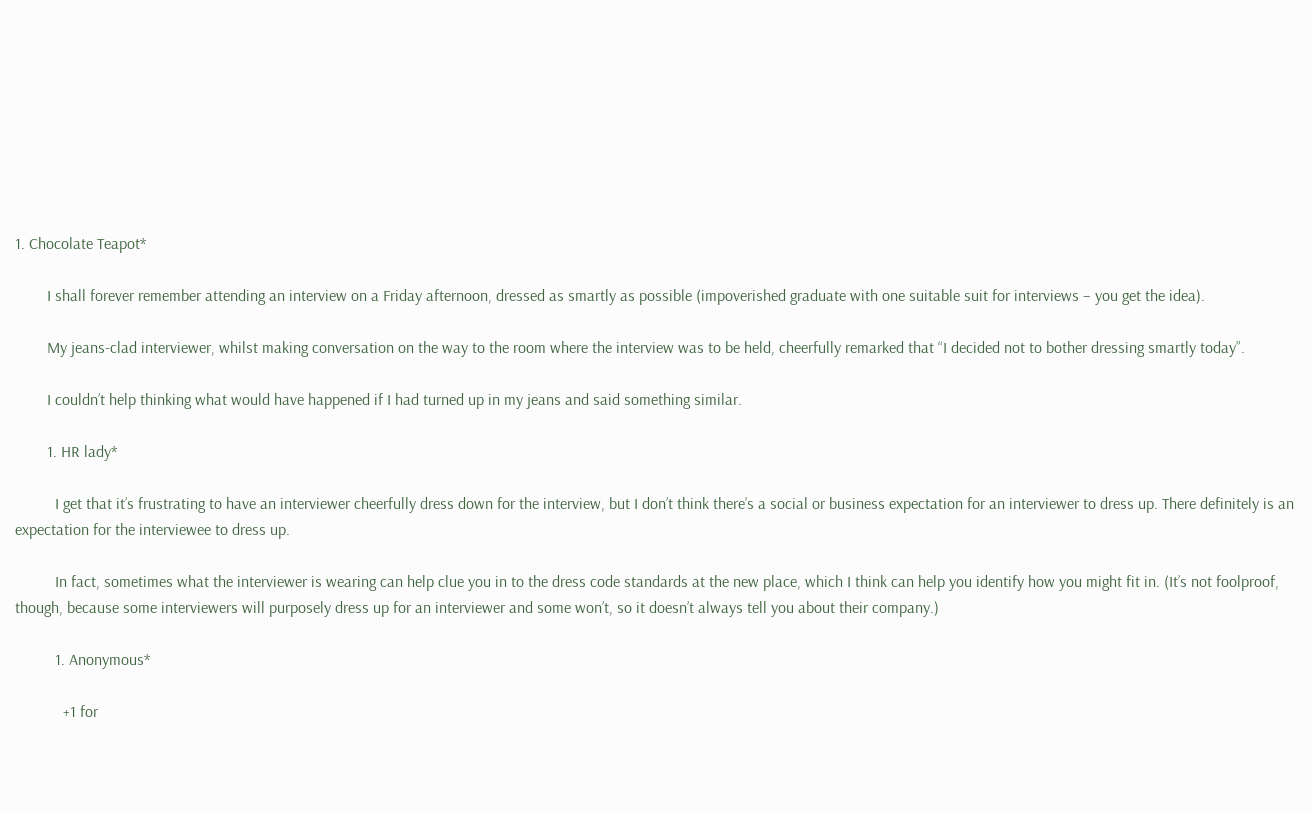1. Chocolate Teapot*

        I shall forever remember attending an interview on a Friday afternoon, dressed as smartly as possible (impoverished graduate with one suitable suit for interviews – you get the idea).

        My jeans-clad interviewer, whilst making conversation on the way to the room where the interview was to be held, cheerfully remarked that “I decided not to bother dressing smartly today”.

        I couldn’t help thinking what would have happened if I had turned up in my jeans and said something similar.

        1. HR lady*

          I get that it’s frustrating to have an interviewer cheerfully dress down for the interview, but I don’t think there’s a social or business expectation for an interviewer to dress up. There definitely is an expectation for the interviewee to dress up.

          In fact, sometimes what the interviewer is wearing can help clue you in to the dress code standards at the new place, which I think can help you identify how you might fit in. (It’s not foolproof, though, because some interviewers will purposely dress up for an interviewer and some won’t, so it doesn’t always tell you about their company.)

          1. Anonymous*

            +1 for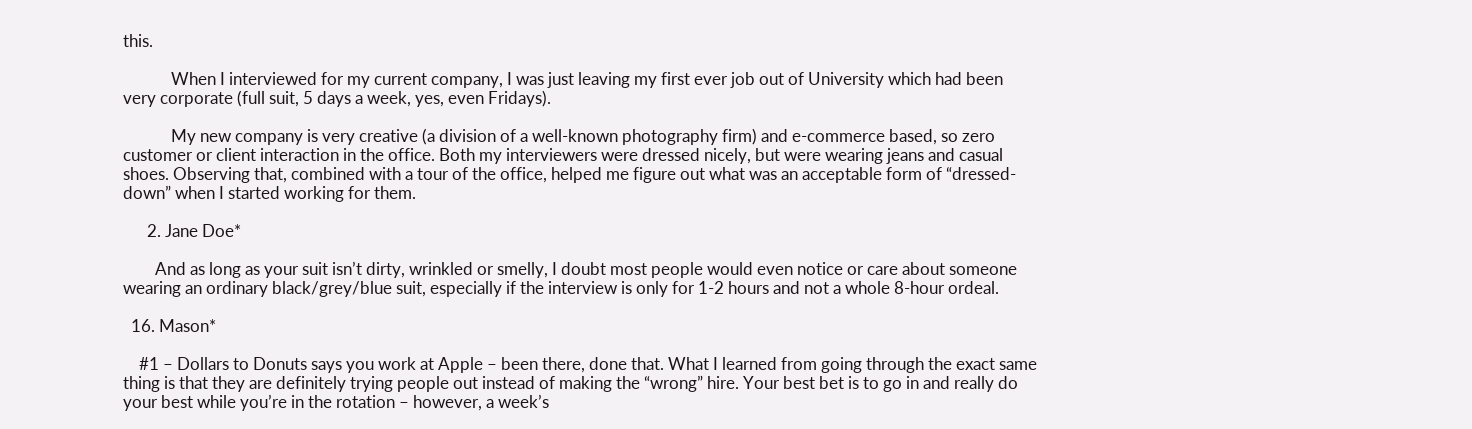this.

            When I interviewed for my current company, I was just leaving my first ever job out of University which had been very corporate (full suit, 5 days a week, yes, even Fridays).

            My new company is very creative (a division of a well-known photography firm) and e-commerce based, so zero customer or client interaction in the office. Both my interviewers were dressed nicely, but were wearing jeans and casual shoes. Observing that, combined with a tour of the office, helped me figure out what was an acceptable form of “dressed-down” when I started working for them.

      2. Jane Doe*

        And as long as your suit isn’t dirty, wrinkled or smelly, I doubt most people would even notice or care about someone wearing an ordinary black/grey/blue suit, especially if the interview is only for 1-2 hours and not a whole 8-hour ordeal.

  16. Mason*

    #1 – Dollars to Donuts says you work at Apple – been there, done that. What I learned from going through the exact same thing is that they are definitely trying people out instead of making the “wrong” hire. Your best bet is to go in and really do your best while you’re in the rotation – however, a week’s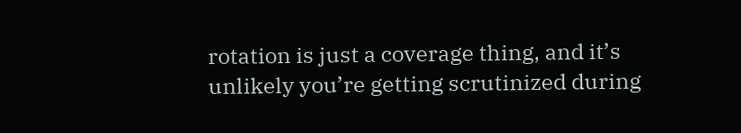rotation is just a coverage thing, and it’s unlikely you’re getting scrutinized during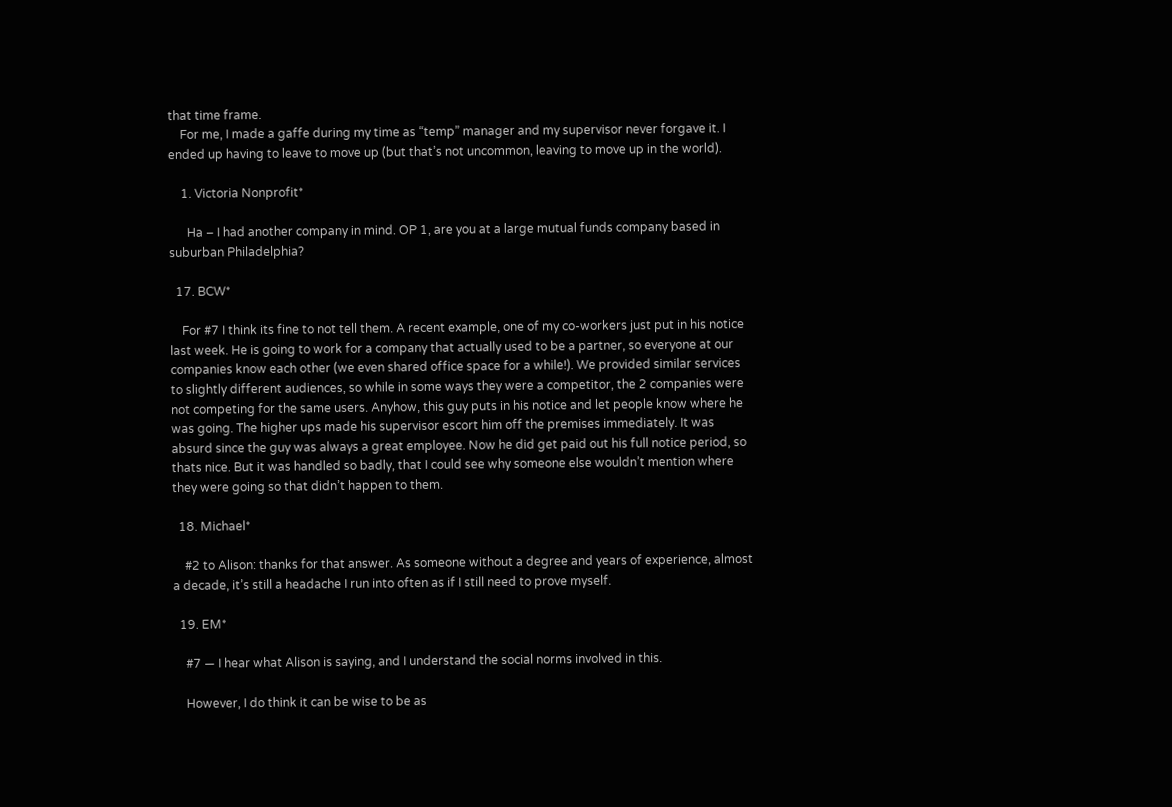that time frame.
    For me, I made a gaffe during my time as “temp” manager and my supervisor never forgave it. I ended up having to leave to move up (but that’s not uncommon, leaving to move up in the world).

    1. Victoria Nonprofit*

      Ha – I had another company in mind. OP 1, are you at a large mutual funds company based in suburban Philadelphia?

  17. BCW*

    For #7 I think its fine to not tell them. A recent example, one of my co-workers just put in his notice last week. He is going to work for a company that actually used to be a partner, so everyone at our companies know each other (we even shared office space for a while!). We provided similar services to slightly different audiences, so while in some ways they were a competitor, the 2 companies were not competing for the same users. Anyhow, this guy puts in his notice and let people know where he was going. The higher ups made his supervisor escort him off the premises immediately. It was absurd since the guy was always a great employee. Now he did get paid out his full notice period, so thats nice. But it was handled so badly, that I could see why someone else wouldn’t mention where they were going so that didn’t happen to them.

  18. Michael*

    #2 to Alison: thanks for that answer. As someone without a degree and years of experience, almost a decade, it’s still a headache I run into often as if I still need to prove myself.

  19. EM*

    #7 — I hear what Alison is saying, and I understand the social norms involved in this.

    However, I do think it can be wise to be as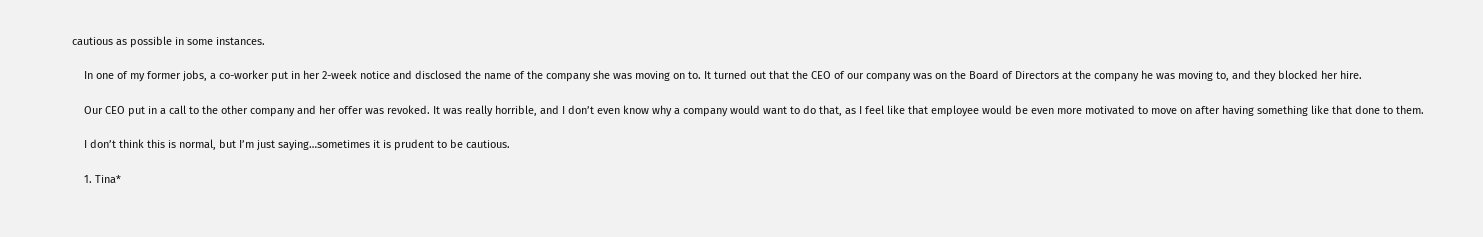cautious as possible in some instances.

    In one of my former jobs, a co-worker put in her 2-week notice and disclosed the name of the company she was moving on to. It turned out that the CEO of our company was on the Board of Directors at the company he was moving to, and they blocked her hire.

    Our CEO put in a call to the other company and her offer was revoked. It was really horrible, and I don’t even know why a company would want to do that, as I feel like that employee would be even more motivated to move on after having something like that done to them.

    I don’t think this is normal, but I’m just saying…sometimes it is prudent to be cautious.

    1. Tina*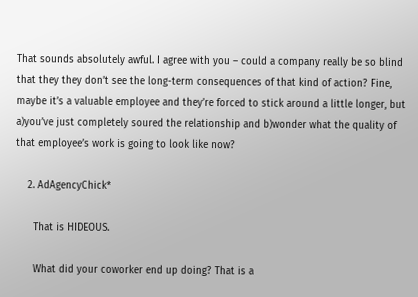That sounds absolutely awful. I agree with you – could a company really be so blind that they they don’t see the long-term consequences of that kind of action? Fine, maybe it’s a valuable employee and they’re forced to stick around a little longer, but a)you’ve just completely soured the relationship and b)wonder what the quality of that employee’s work is going to look like now?

    2. AdAgencyChick*

      That is HIDEOUS.

      What did your coworker end up doing? That is a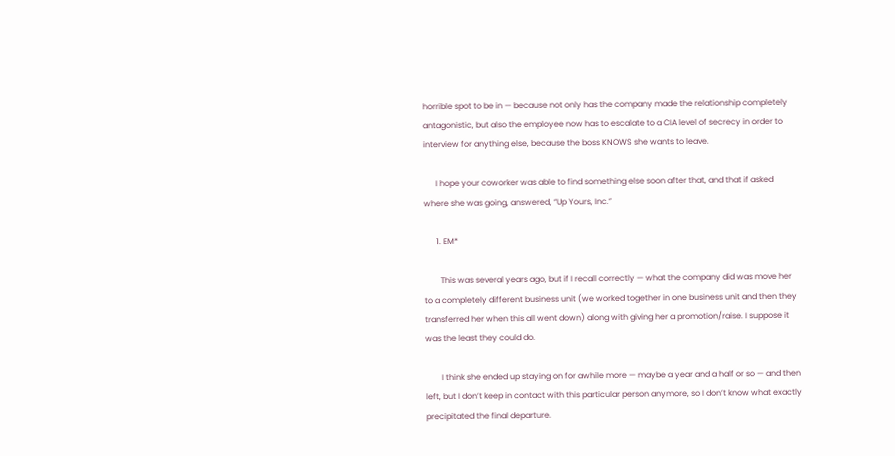horrible spot to be in — because not only has the company made the relationship completely antagonistic, but also the employee now has to escalate to a CIA level of secrecy in order to interview for anything else, because the boss KNOWS she wants to leave.

      I hope your coworker was able to find something else soon after that, and that if asked where she was going, answered, “Up Yours, Inc.”

      1. EM*

        This was several years ago, but if I recall correctly — what the company did was move her to a completely different business unit (we worked together in one business unit and then they transferred her when this all went down) along with giving her a promotion/raise. I suppose it was the least they could do.

        I think she ended up staying on for awhile more — maybe a year and a half or so — and then left, but I don’t keep in contact with this particular person anymore, so I don’t know what exactly precipitated the final departure.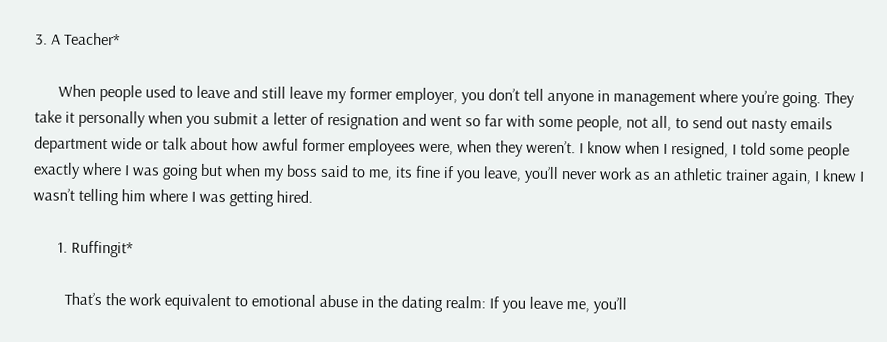3. A Teacher*

      When people used to leave and still leave my former employer, you don’t tell anyone in management where you’re going. They take it personally when you submit a letter of resignation and went so far with some people, not all, to send out nasty emails department wide or talk about how awful former employees were, when they weren’t. I know when I resigned, I told some people exactly where I was going but when my boss said to me, its fine if you leave, you’ll never work as an athletic trainer again, I knew I wasn’t telling him where I was getting hired.

      1. Ruffingit*

        That’s the work equivalent to emotional abuse in the dating realm: If you leave me, you’ll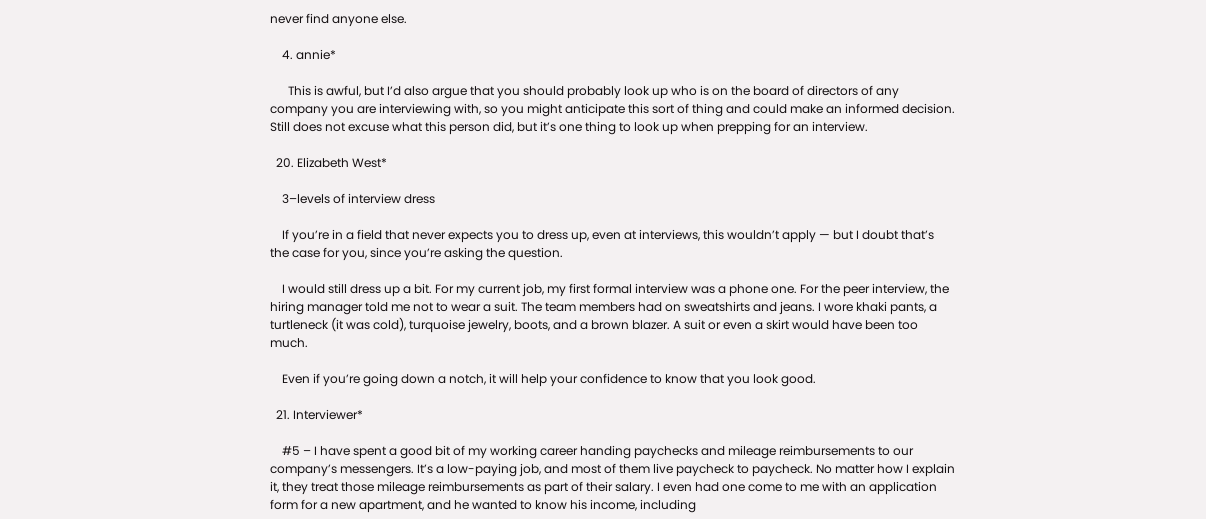never find anyone else.

    4. annie*

      This is awful, but I’d also argue that you should probably look up who is on the board of directors of any company you are interviewing with, so you might anticipate this sort of thing and could make an informed decision. Still does not excuse what this person did, but it’s one thing to look up when prepping for an interview.

  20. Elizabeth West*

    3–levels of interview dress

    If you’re in a field that never expects you to dress up, even at interviews, this wouldn’t apply — but I doubt that’s the case for you, since you’re asking the question.

    I would still dress up a bit. For my current job, my first formal interview was a phone one. For the peer interview, the hiring manager told me not to wear a suit. The team members had on sweatshirts and jeans. I wore khaki pants, a turtleneck (it was cold), turquoise jewelry, boots, and a brown blazer. A suit or even a skirt would have been too much.

    Even if you’re going down a notch, it will help your confidence to know that you look good.

  21. Interviewer*

    #5 – I have spent a good bit of my working career handing paychecks and mileage reimbursements to our company’s messengers. It’s a low-paying job, and most of them live paycheck to paycheck. No matter how I explain it, they treat those mileage reimbursements as part of their salary. I even had one come to me with an application form for a new apartment, and he wanted to know his income, including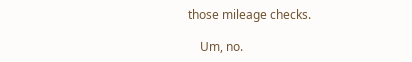those mileage checks.

    Um, no.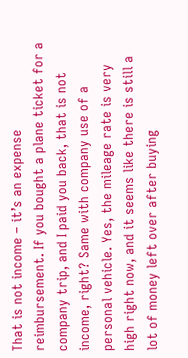That is not income – it’s an expense reimbursement. If you bought a plane ticket for a company trip, and I paid you back, that is not income, right? Same with company use of a personal vehicle. Yes, the mileage rate is very high right now, and it seems like there is still a lot of money left over after buying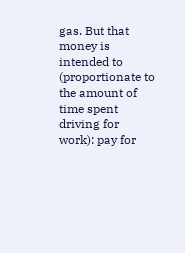gas. But that money is intended to (proportionate to the amount of time spent driving for work): pay for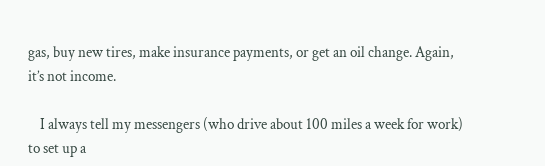gas, buy new tires, make insurance payments, or get an oil change. Again, it’s not income.

    I always tell my messengers (who drive about 100 miles a week for work) to set up a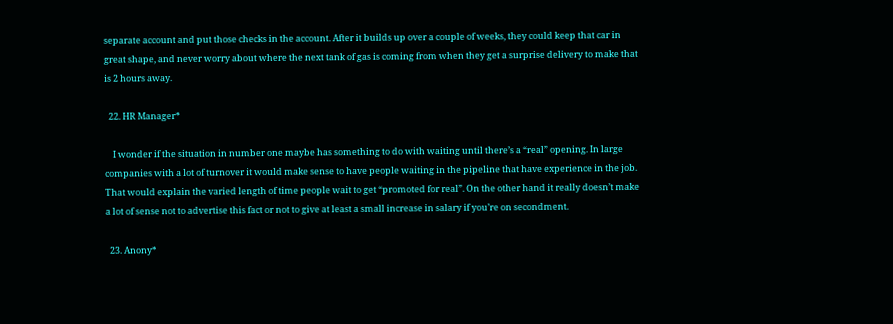separate account and put those checks in the account. After it builds up over a couple of weeks, they could keep that car in great shape, and never worry about where the next tank of gas is coming from when they get a surprise delivery to make that is 2 hours away.

  22. HR Manager*

    I wonder if the situation in number one maybe has something to do with waiting until there’s a “real” opening. In large companies with a lot of turnover it would make sense to have people waiting in the pipeline that have experience in the job. That would explain the varied length of time people wait to get “promoted for real”. On the other hand it really doesn’t make a lot of sense not to advertise this fact or not to give at least a small increase in salary if you’re on secondment.

  23. Anony*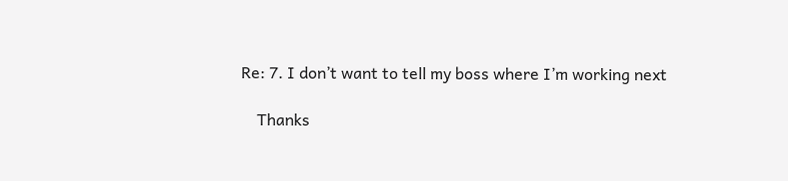Re: 7. I don’t want to tell my boss where I’m working next

    Thanks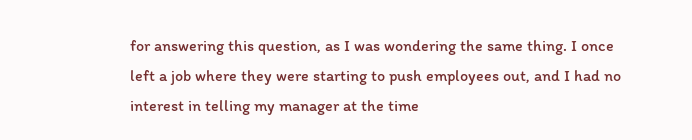for answering this question, as I was wondering the same thing. I once left a job where they were starting to push employees out, and I had no interest in telling my manager at the time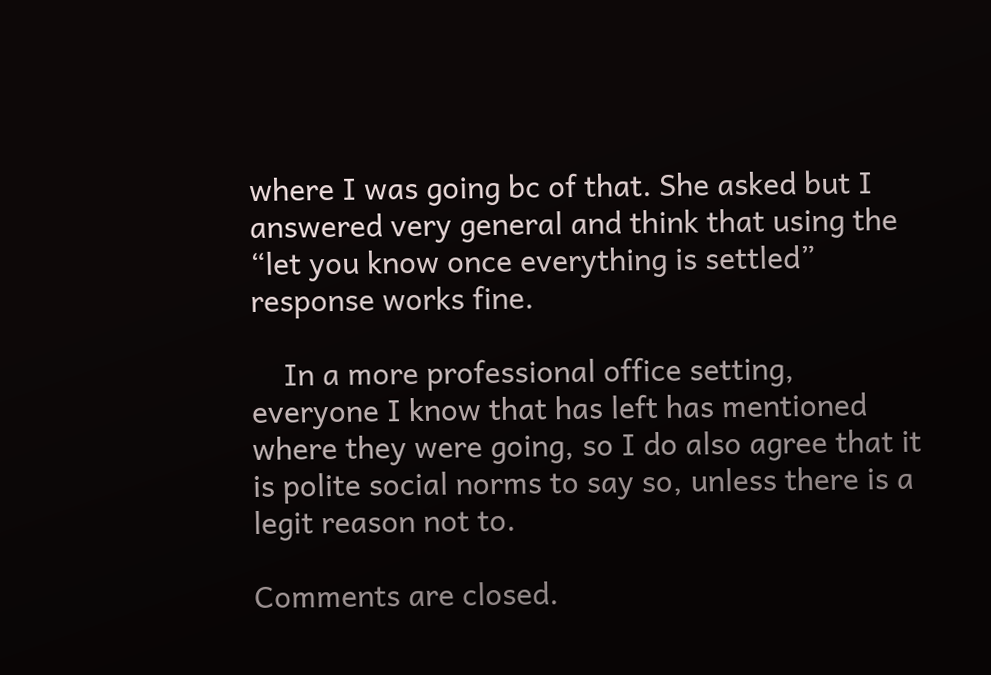where I was going bc of that. She asked but I answered very general and think that using the “let you know once everything is settled” response works fine.

    In a more professional office setting, everyone I know that has left has mentioned where they were going, so I do also agree that it is polite social norms to say so, unless there is a legit reason not to.

Comments are closed.